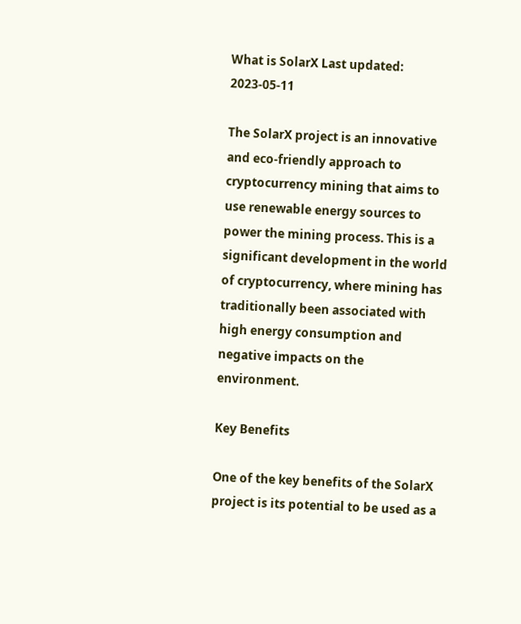What is SolarX Last updated: 2023-05-11

The SolarX project is an innovative and eco-friendly approach to cryptocurrency mining that aims to use renewable energy sources to power the mining process. This is a significant development in the world of cryptocurrency, where mining has traditionally been associated with high energy consumption and negative impacts on the environment.

Key Benefits

One of the key benefits of the SolarX project is its potential to be used as a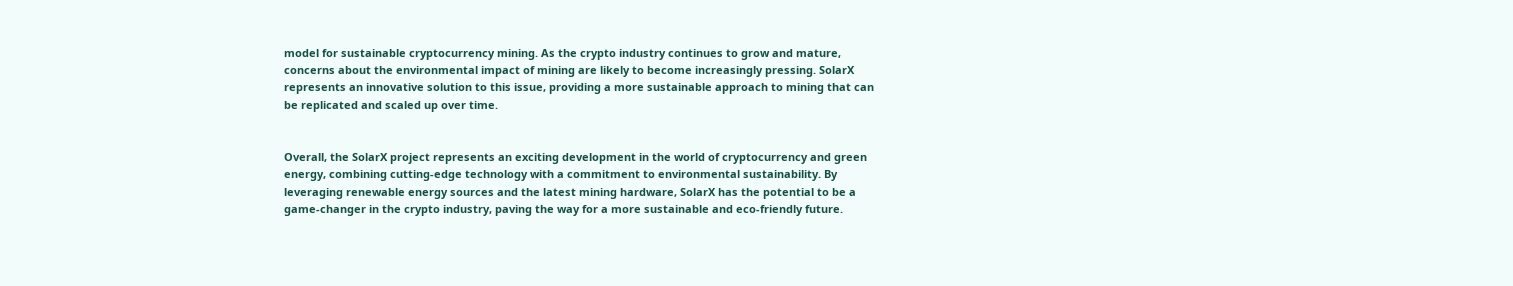model for sustainable cryptocurrency mining. As the crypto industry continues to grow and mature, concerns about the environmental impact of mining are likely to become increasingly pressing. SolarX represents an innovative solution to this issue, providing a more sustainable approach to mining that can be replicated and scaled up over time.


Overall, the SolarX project represents an exciting development in the world of cryptocurrency and green energy, combining cutting-edge technology with a commitment to environmental sustainability. By leveraging renewable energy sources and the latest mining hardware, SolarX has the potential to be a game-changer in the crypto industry, paving the way for a more sustainable and eco-friendly future.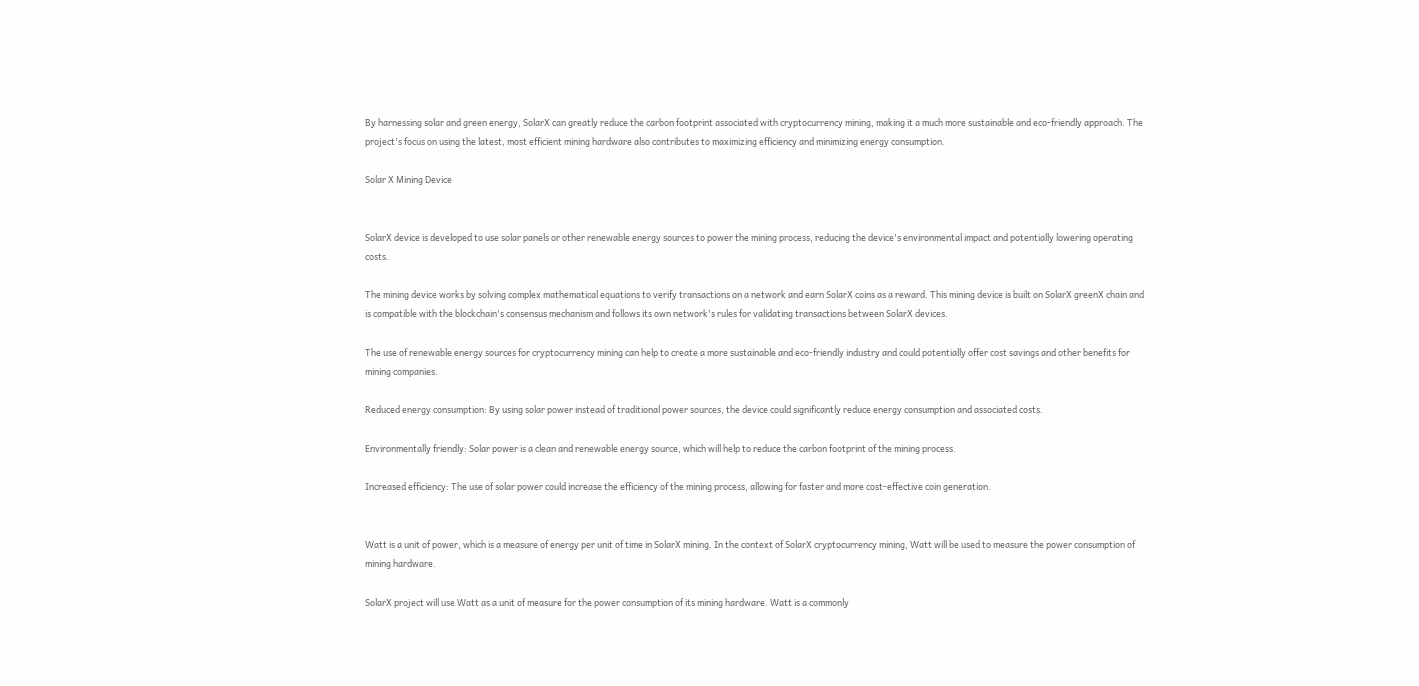By harnessing solar and green energy, SolarX can greatly reduce the carbon footprint associated with cryptocurrency mining, making it a much more sustainable and eco-friendly approach. The project's focus on using the latest, most efficient mining hardware also contributes to maximizing efficiency and minimizing energy consumption.

Solar X Mining Device


SolarX device is developed to use solar panels or other renewable energy sources to power the mining process, reducing the device's environmental impact and potentially lowering operating costs.

The mining device works by solving complex mathematical equations to verify transactions on a network and earn SolarX coins as a reward. This mining device is built on SolarX greenX chain and is compatible with the blockchain's consensus mechanism and follows its own network's rules for validating transactions between SolarX devices.

The use of renewable energy sources for cryptocurrency mining can help to create a more sustainable and eco-friendly industry and could potentially offer cost savings and other benefits for mining companies.

Reduced energy consumption: By using solar power instead of traditional power sources, the device could significantly reduce energy consumption and associated costs.

Environmentally friendly: Solar power is a clean and renewable energy source, which will help to reduce the carbon footprint of the mining process.

Increased efficiency: The use of solar power could increase the efficiency of the mining process, allowing for faster and more cost-effective coin generation.


Watt is a unit of power, which is a measure of energy per unit of time in SolarX mining. In the context of SolarX cryptocurrency mining, Watt will be used to measure the power consumption of mining hardware.

SolarX project will use Watt as a unit of measure for the power consumption of its mining hardware. Watt is a commonly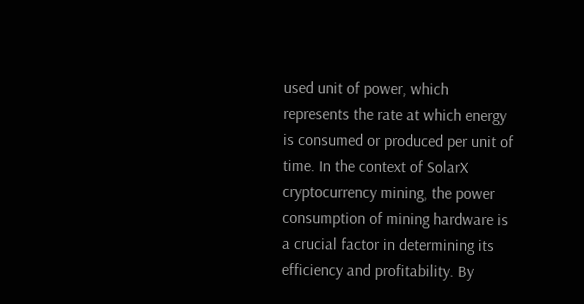used unit of power, which represents the rate at which energy is consumed or produced per unit of time. In the context of SolarX cryptocurrency mining, the power consumption of mining hardware is a crucial factor in determining its efficiency and profitability. By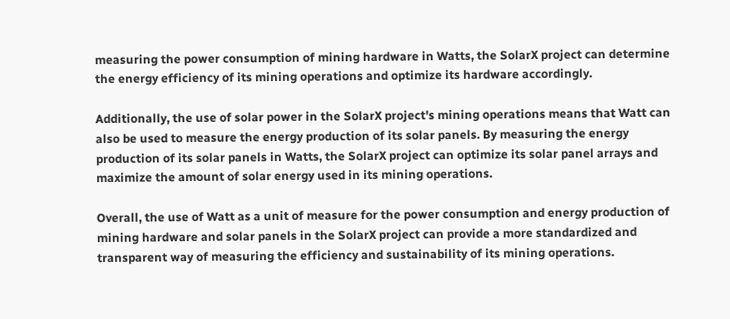measuring the power consumption of mining hardware in Watts, the SolarX project can determine the energy efficiency of its mining operations and optimize its hardware accordingly.

Additionally, the use of solar power in the SolarX project's mining operations means that Watt can also be used to measure the energy production of its solar panels. By measuring the energy production of its solar panels in Watts, the SolarX project can optimize its solar panel arrays and maximize the amount of solar energy used in its mining operations.

Overall, the use of Watt as a unit of measure for the power consumption and energy production of mining hardware and solar panels in the SolarX project can provide a more standardized and transparent way of measuring the efficiency and sustainability of its mining operations.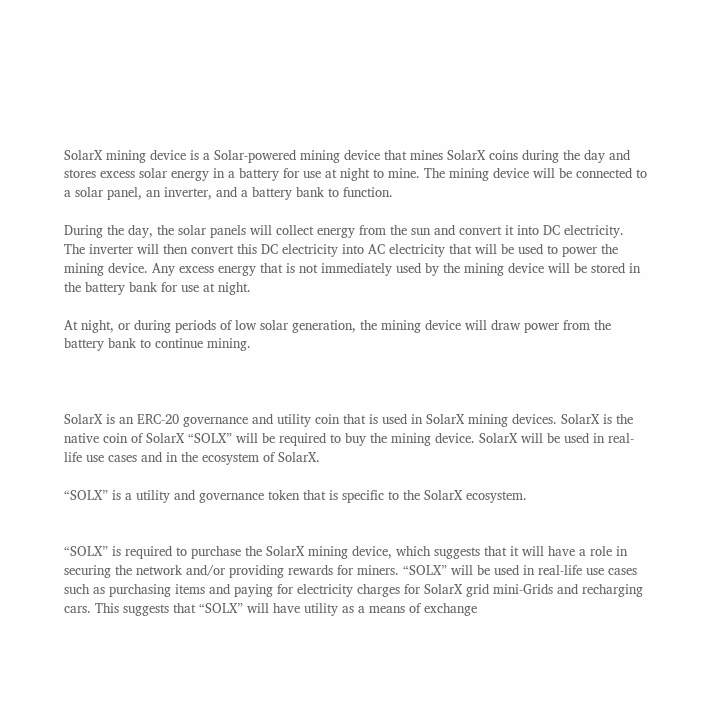SolarX mining device is a Solar-powered mining device that mines SolarX coins during the day and stores excess solar energy in a battery for use at night to mine. The mining device will be connected to a solar panel, an inverter, and a battery bank to function.

During the day, the solar panels will collect energy from the sun and convert it into DC electricity. The inverter will then convert this DC electricity into AC electricity that will be used to power the mining device. Any excess energy that is not immediately used by the mining device will be stored in the battery bank for use at night.

At night, or during periods of low solar generation, the mining device will draw power from the battery bank to continue mining.



SolarX is an ERC-20 governance and utility coin that is used in SolarX mining devices. SolarX is the native coin of SolarX “SOLX” will be required to buy the mining device. SolarX will be used in real-life use cases and in the ecosystem of SolarX.

“SOLX” is a utility and governance token that is specific to the SolarX ecosystem.


“SOLX” is required to purchase the SolarX mining device, which suggests that it will have a role in securing the network and/or providing rewards for miners. “SOLX” will be used in real-life use cases such as purchasing items and paying for electricity charges for SolarX grid mini-Grids and recharging cars. This suggests that “SOLX” will have utility as a means of exchange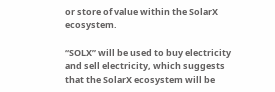or store of value within the SolarX ecosystem.

“SOLX” will be used to buy electricity and sell electricity, which suggests that the SolarX ecosystem will be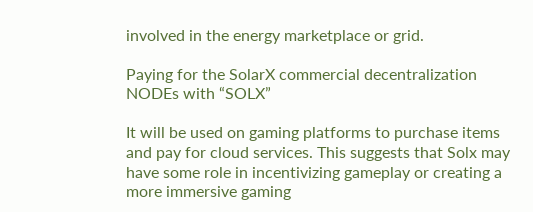involved in the energy marketplace or grid.

Paying for the SolarX commercial decentralization NODEs with “SOLX”

It will be used on gaming platforms to purchase items and pay for cloud services. This suggests that Solx may have some role in incentivizing gameplay or creating a more immersive gaming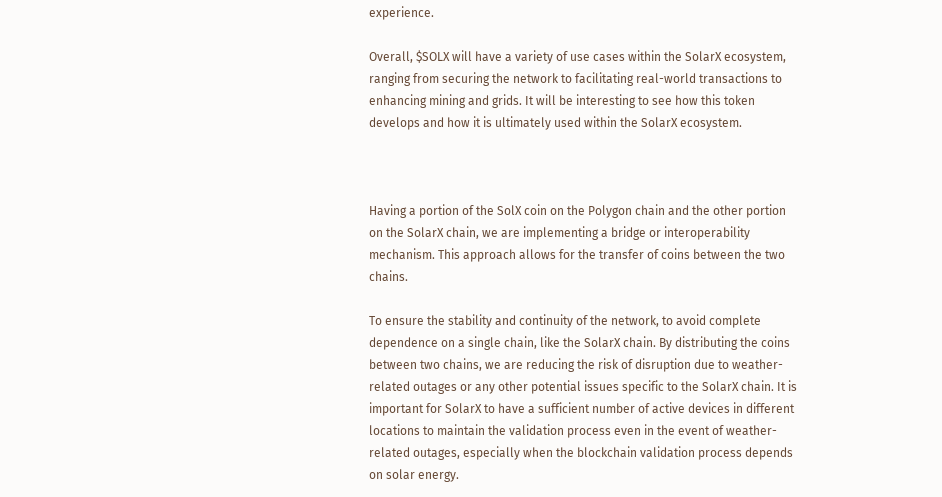experience.

Overall, $SOLX will have a variety of use cases within the SolarX ecosystem, ranging from securing the network to facilitating real-world transactions to enhancing mining and grids. It will be interesting to see how this token develops and how it is ultimately used within the SolarX ecosystem.



Having a portion of the SolX coin on the Polygon chain and the other portion on the SolarX chain, we are implementing a bridge or interoperability mechanism. This approach allows for the transfer of coins between the two chains.

To ensure the stability and continuity of the network, to avoid complete dependence on a single chain, like the SolarX chain. By distributing the coins between two chains, we are reducing the risk of disruption due to weather-related outages or any other potential issues specific to the SolarX chain. It is important for SolarX to have a sufficient number of active devices in different locations to maintain the validation process even in the event of weather-related outages, especially when the blockchain validation process depends on solar energy.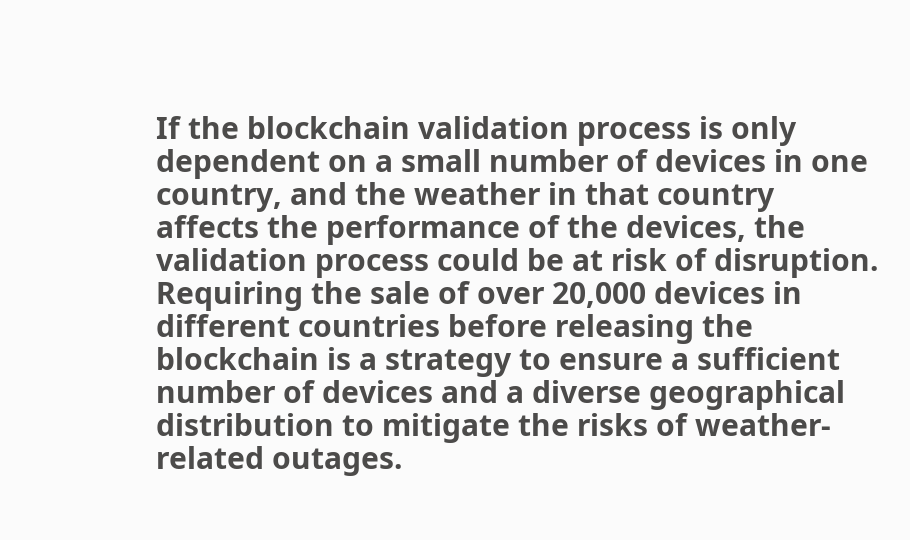If the blockchain validation process is only dependent on a small number of devices in one country, and the weather in that country affects the performance of the devices, the validation process could be at risk of disruption. Requiring the sale of over 20,000 devices in different countries before releasing the blockchain is a strategy to ensure a sufficient number of devices and a diverse geographical distribution to mitigate the risks of weather-related outages.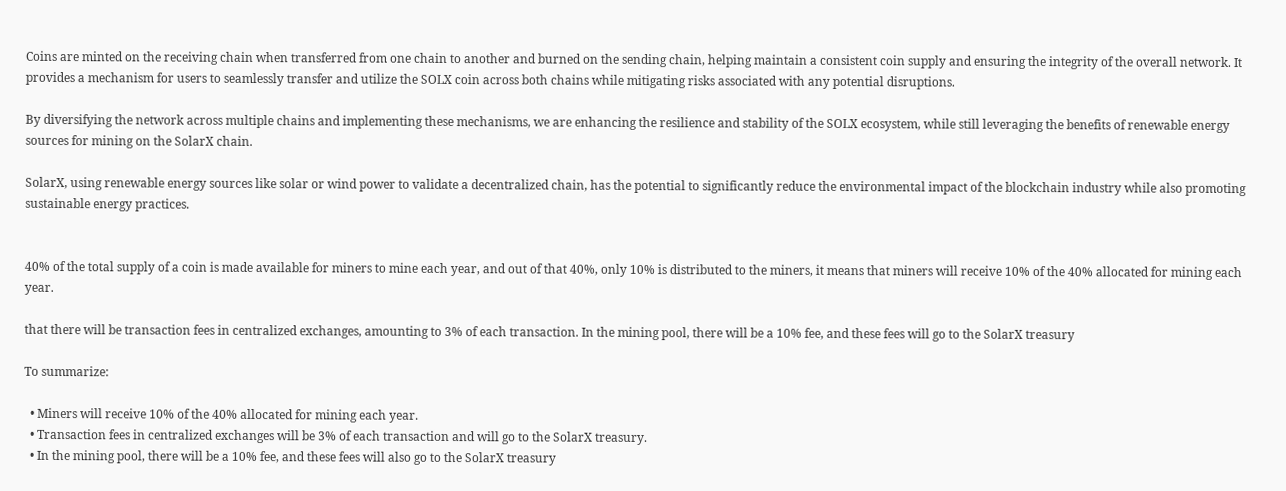Coins are minted on the receiving chain when transferred from one chain to another and burned on the sending chain, helping maintain a consistent coin supply and ensuring the integrity of the overall network. It provides a mechanism for users to seamlessly transfer and utilize the SOLX coin across both chains while mitigating risks associated with any potential disruptions.

By diversifying the network across multiple chains and implementing these mechanisms, we are enhancing the resilience and stability of the SOLX ecosystem, while still leveraging the benefits of renewable energy sources for mining on the SolarX chain.

SolarX, using renewable energy sources like solar or wind power to validate a decentralized chain, has the potential to significantly reduce the environmental impact of the blockchain industry while also promoting sustainable energy practices.


40% of the total supply of a coin is made available for miners to mine each year, and out of that 40%, only 10% is distributed to the miners, it means that miners will receive 10% of the 40% allocated for mining each year.

that there will be transaction fees in centralized exchanges, amounting to 3% of each transaction. In the mining pool, there will be a 10% fee, and these fees will go to the SolarX treasury

To summarize:

  • Miners will receive 10% of the 40% allocated for mining each year.
  • Transaction fees in centralized exchanges will be 3% of each transaction and will go to the SolarX treasury.
  • In the mining pool, there will be a 10% fee, and these fees will also go to the SolarX treasury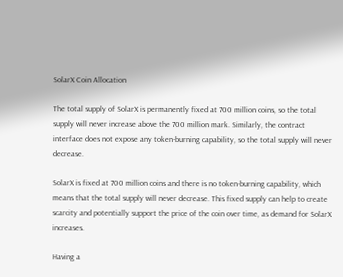SolarX Coin Allocation

The total supply of SolarX is permanently fixed at 700 million coins, so the total supply will never increase above the 700 million mark. Similarly, the contract interface does not expose any token-burning capability, so the total supply will never decrease.

SolarX is fixed at 700 million coins and there is no token-burning capability, which means that the total supply will never decrease. This fixed supply can help to create scarcity and potentially support the price of the coin over time, as demand for SolarX increases.

Having a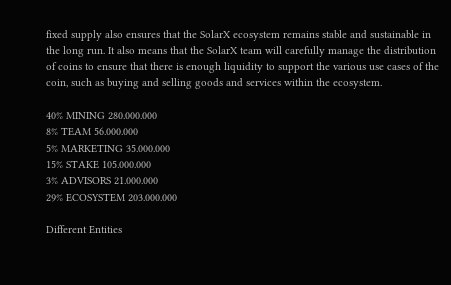fixed supply also ensures that the SolarX ecosystem remains stable and sustainable in the long run. It also means that the SolarX team will carefully manage the distribution of coins to ensure that there is enough liquidity to support the various use cases of the coin, such as buying and selling goods and services within the ecosystem.

40% MINING 280.000.000
8% TEAM 56.000.000
5% MARKETING 35.000.000
15% STAKE 105.000.000
3% ADVISORS 21.000.000
29% ECOSYSTEM 203.000.000

Different Entities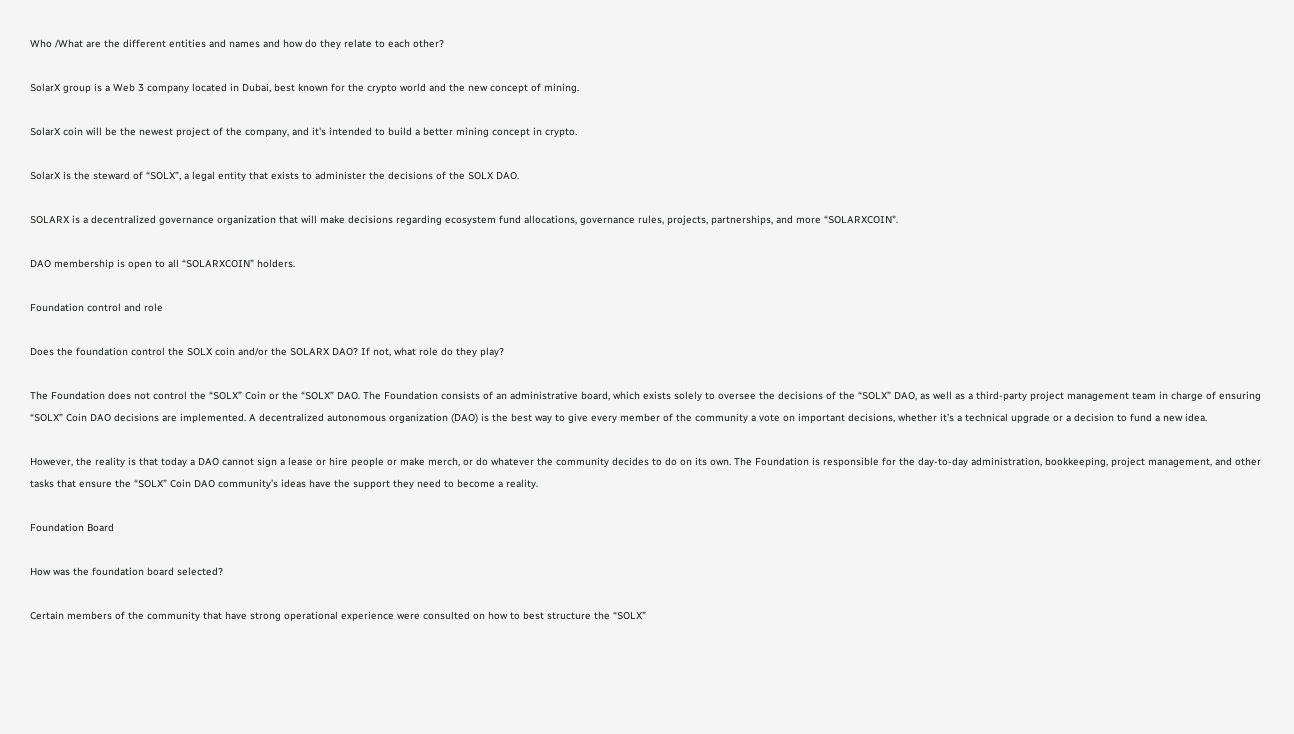Who /What are the different entities and names and how do they relate to each other?

SolarX group is a Web 3 company located in Dubai, best known for the crypto world and the new concept of mining.

SolarX coin will be the newest project of the company, and it's intended to build a better mining concept in crypto.

SolarX is the steward of “SOLX”, a legal entity that exists to administer the decisions of the SOLX DAO.

SOLARX is a decentralized governance organization that will make decisions regarding ecosystem fund allocations, governance rules, projects, partnerships, and more “SOLARXCOIN".

DAO membership is open to all “SOLARXCOIN” holders.

Foundation control and role

Does the foundation control the SOLX coin and/or the SOLARX DAO? If not, what role do they play?

The Foundation does not control the “SOLX” Coin or the “SOLX” DAO. The Foundation consists of an administrative board, which exists solely to oversee the decisions of the “SOLX” DAO, as well as a third-party project management team in charge of ensuring “SOLX” Coin DAO decisions are implemented. A decentralized autonomous organization (DAO) is the best way to give every member of the community a vote on important decisions, whether it’s a technical upgrade or a decision to fund a new idea.

However, the reality is that today a DAO cannot sign a lease or hire people or make merch, or do whatever the community decides to do on its own. The Foundation is responsible for the day-to-day administration, bookkeeping, project management, and other tasks that ensure the “SOLX” Coin DAO community’s ideas have the support they need to become a reality.

Foundation Board

How was the foundation board selected?

Certain members of the community that have strong operational experience were consulted on how to best structure the “SOLX”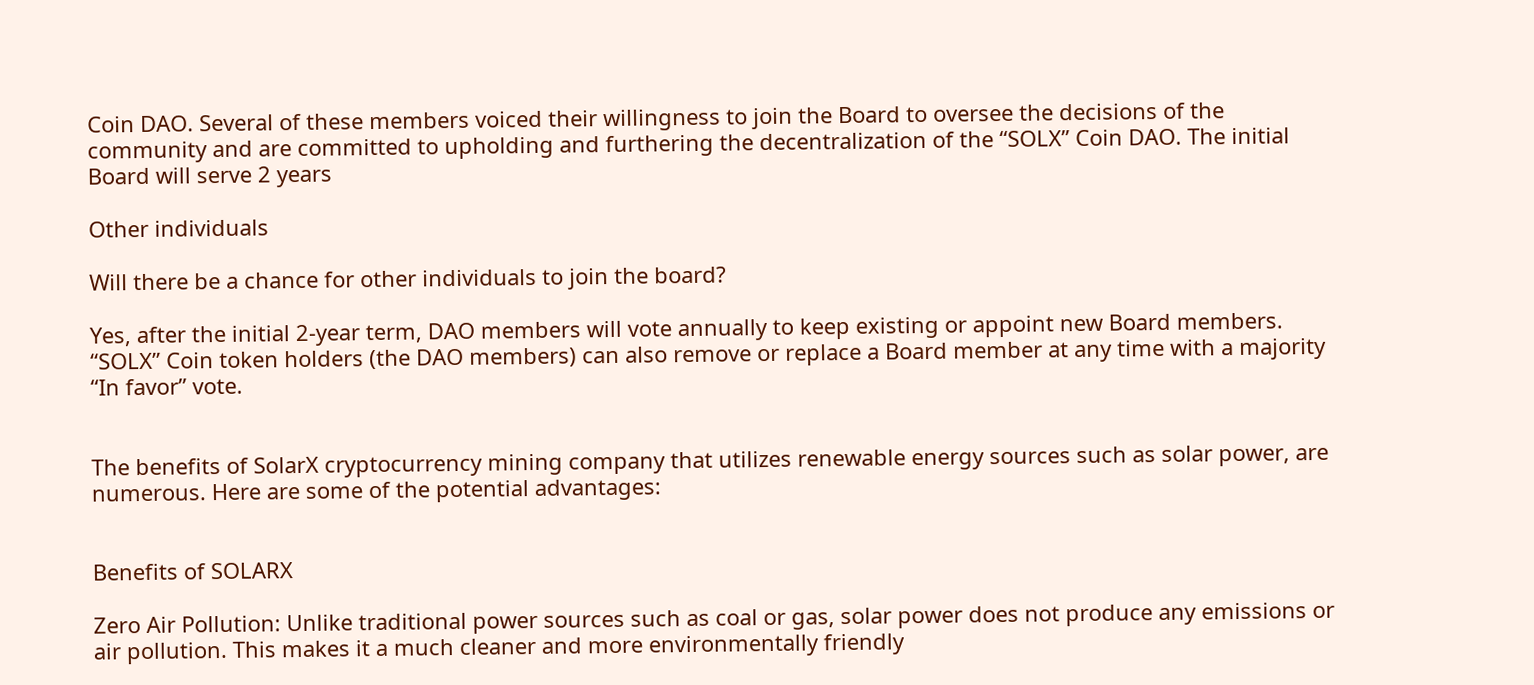Coin DAO. Several of these members voiced their willingness to join the Board to oversee the decisions of the community and are committed to upholding and furthering the decentralization of the “SOLX” Coin DAO. The initial Board will serve 2 years

Other individuals

Will there be a chance for other individuals to join the board?

Yes, after the initial 2-year term, DAO members will vote annually to keep existing or appoint new Board members. “SOLX” Coin token holders (the DAO members) can also remove or replace a Board member at any time with a majority “In favor” vote.


The benefits of SolarX cryptocurrency mining company that utilizes renewable energy sources such as solar power, are numerous. Here are some of the potential advantages:


Benefits of SOLARX

Zero Air Pollution: Unlike traditional power sources such as coal or gas, solar power does not produce any emissions or air pollution. This makes it a much cleaner and more environmentally friendly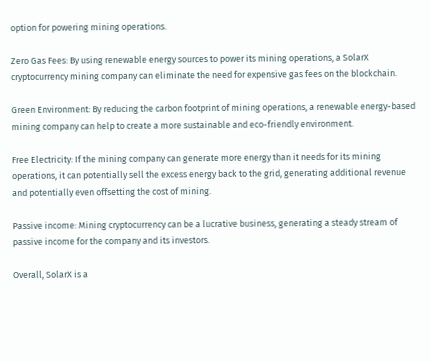option for powering mining operations.

Zero Gas Fees: By using renewable energy sources to power its mining operations, a SolarX cryptocurrency mining company can eliminate the need for expensive gas fees on the blockchain.

Green Environment: By reducing the carbon footprint of mining operations, a renewable energy-based mining company can help to create a more sustainable and eco-friendly environment.

Free Electricity: If the mining company can generate more energy than it needs for its mining operations, it can potentially sell the excess energy back to the grid, generating additional revenue and potentially even offsetting the cost of mining.

Passive income: Mining cryptocurrency can be a lucrative business, generating a steady stream of passive income for the company and its investors.

Overall, SolarX is a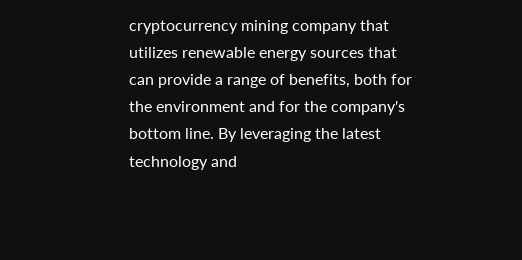cryptocurrency mining company that utilizes renewable energy sources that can provide a range of benefits, both for the environment and for the company's bottom line. By leveraging the latest technology and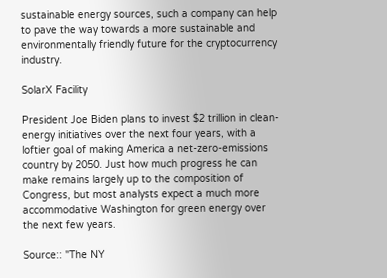sustainable energy sources, such a company can help to pave the way towards a more sustainable and environmentally friendly future for the cryptocurrency industry.

SolarX Facility

President Joe Biden plans to invest $2 trillion in clean-energy initiatives over the next four years, with a loftier goal of making America a net-zero-emissions country by 2050. Just how much progress he can make remains largely up to the composition of Congress, but most analysts expect a much more accommodative Washington for green energy over the next few years.

Source:: "The NY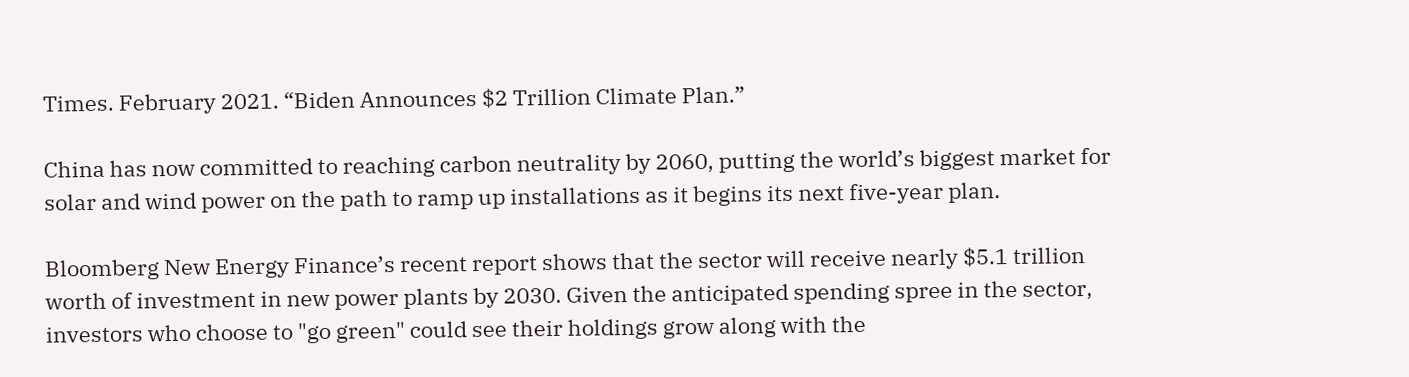Times. February 2021. “Biden Announces $2 Trillion Climate Plan.”

China has now committed to reaching carbon neutrality by 2060, putting the world’s biggest market for solar and wind power on the path to ramp up installations as it begins its next five-year plan.

Bloomberg New Energy Finance’s recent report shows that the sector will receive nearly $5.1 trillion worth of investment in new power plants by 2030. Given the anticipated spending spree in the sector, investors who choose to "go green" could see their holdings grow along with the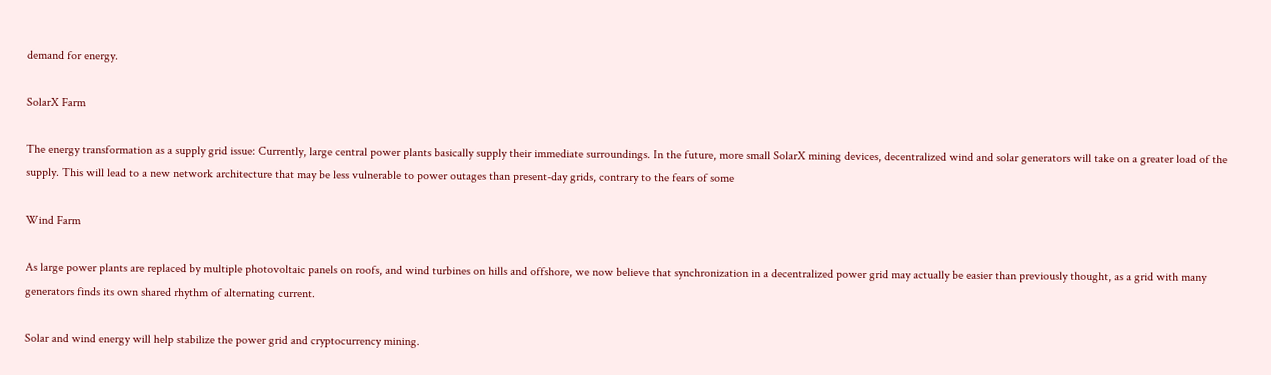demand for energy.

SolarX Farm

The energy transformation as a supply grid issue: Currently, large central power plants basically supply their immediate surroundings. In the future, more small SolarX mining devices, decentralized wind and solar generators will take on a greater load of the supply. This will lead to a new network architecture that may be less vulnerable to power outages than present-day grids, contrary to the fears of some

Wind Farm

As large power plants are replaced by multiple photovoltaic panels on roofs, and wind turbines on hills and offshore, we now believe that synchronization in a decentralized power grid may actually be easier than previously thought, as a grid with many generators finds its own shared rhythm of alternating current.

Solar and wind energy will help stabilize the power grid and cryptocurrency mining.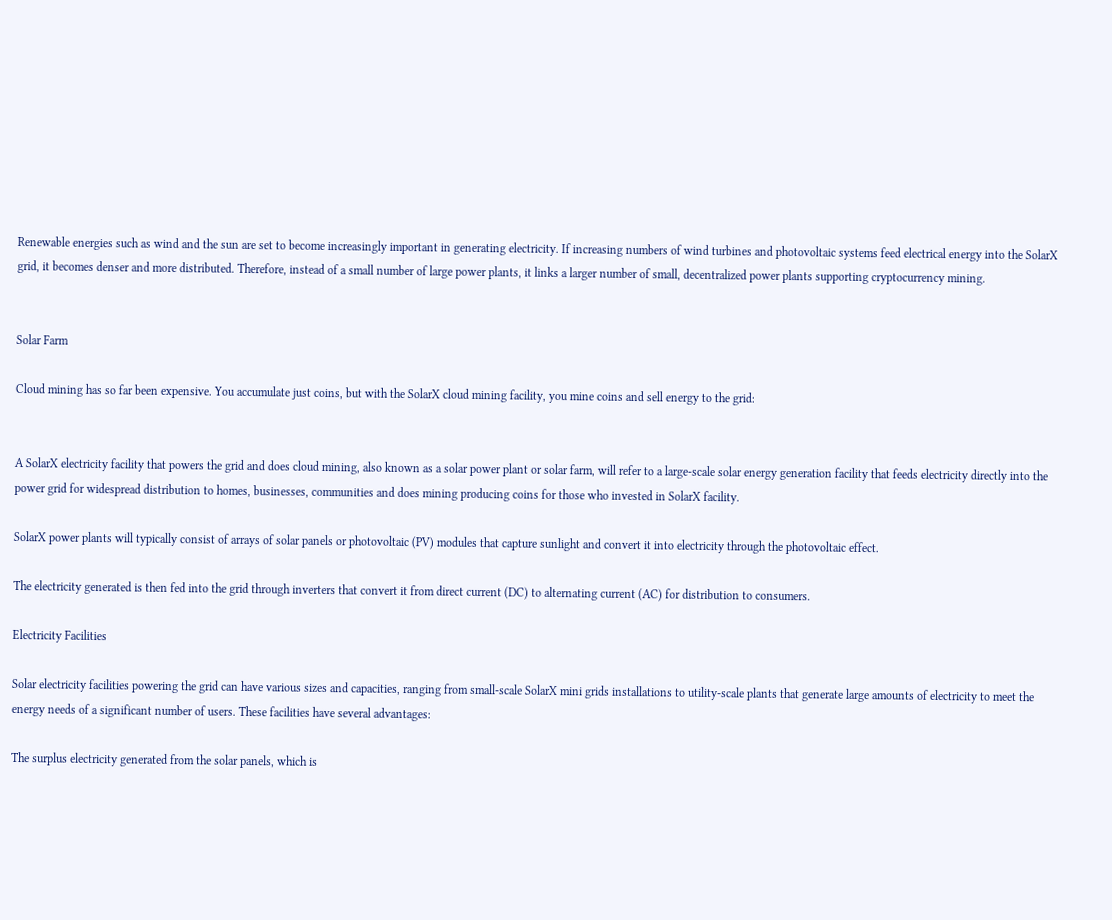Renewable energies such as wind and the sun are set to become increasingly important in generating electricity. If increasing numbers of wind turbines and photovoltaic systems feed electrical energy into the SolarX grid, it becomes denser and more distributed. Therefore, instead of a small number of large power plants, it links a larger number of small, decentralized power plants supporting cryptocurrency mining.


Solar Farm

Cloud mining has so far been expensive. You accumulate just coins, but with the SolarX cloud mining facility, you mine coins and sell energy to the grid:


A SolarX electricity facility that powers the grid and does cloud mining, also known as a solar power plant or solar farm, will refer to a large-scale solar energy generation facility that feeds electricity directly into the power grid for widespread distribution to homes, businesses, communities and does mining producing coins for those who invested in SolarX facility.

SolarX power plants will typically consist of arrays of solar panels or photovoltaic (PV) modules that capture sunlight and convert it into electricity through the photovoltaic effect.

The electricity generated is then fed into the grid through inverters that convert it from direct current (DC) to alternating current (AC) for distribution to consumers.

Electricity Facilities

Solar electricity facilities powering the grid can have various sizes and capacities, ranging from small-scale SolarX mini grids installations to utility-scale plants that generate large amounts of electricity to meet the energy needs of a significant number of users. These facilities have several advantages:

The surplus electricity generated from the solar panels, which is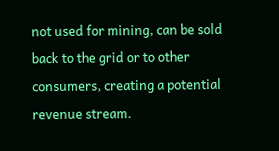not used for mining, can be sold back to the grid or to other consumers, creating a potential revenue stream.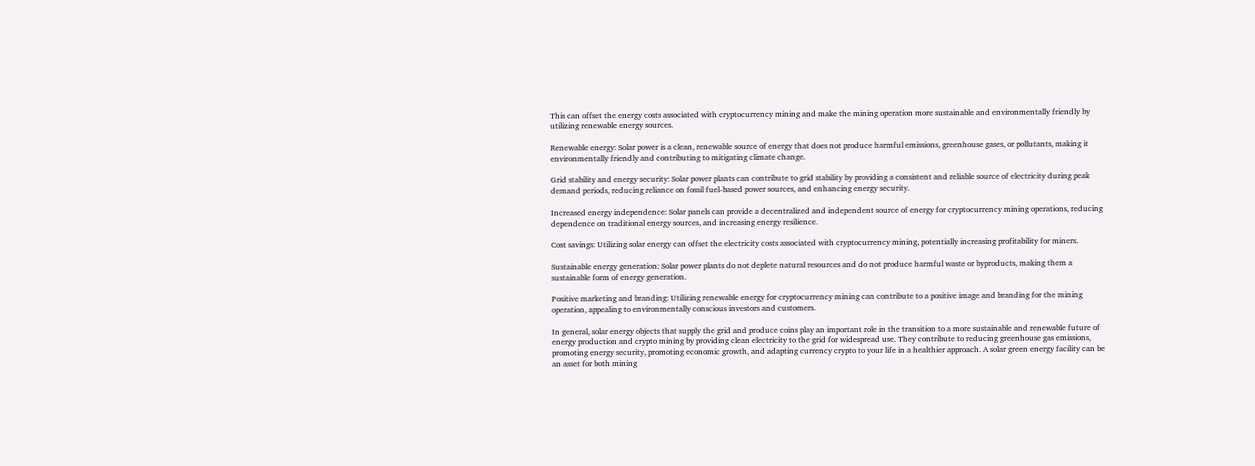This can offset the energy costs associated with cryptocurrency mining and make the mining operation more sustainable and environmentally friendly by utilizing renewable energy sources.

Renewable energy: Solar power is a clean, renewable source of energy that does not produce harmful emissions, greenhouse gases, or pollutants, making it environmentally friendly and contributing to mitigating climate change.

Grid stability and energy security: Solar power plants can contribute to grid stability by providing a consistent and reliable source of electricity during peak demand periods, reducing reliance on fossil fuel-based power sources, and enhancing energy security.

Increased energy independence: Solar panels can provide a decentralized and independent source of energy for cryptocurrency mining operations, reducing dependence on traditional energy sources, and increasing energy resilience.

Cost savings: Utilizing solar energy can offset the electricity costs associated with cryptocurrency mining, potentially increasing profitability for miners.

Sustainable energy generation: Solar power plants do not deplete natural resources and do not produce harmful waste or byproducts, making them a sustainable form of energy generation.

Positive marketing and branding: Utilizing renewable energy for cryptocurrency mining can contribute to a positive image and branding for the mining operation, appealing to environmentally conscious investors and customers.

In general, solar energy objects that supply the grid and produce coins play an important role in the transition to a more sustainable and renewable future of energy production and crypto mining by providing clean electricity to the grid for widespread use. They contribute to reducing greenhouse gas emissions, promoting energy security, promoting economic growth, and adapting currency crypto to your life in a healthier approach. A solar green energy facility can be an asset for both mining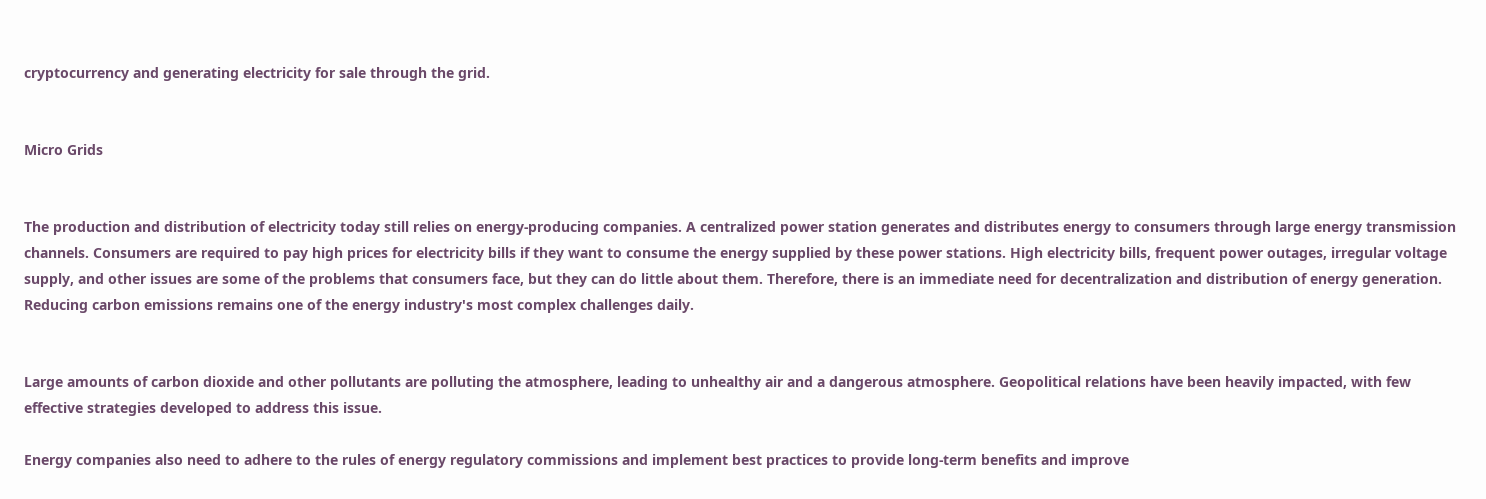cryptocurrency and generating electricity for sale through the grid.


Micro Grids


The production and distribution of electricity today still relies on energy-producing companies. A centralized power station generates and distributes energy to consumers through large energy transmission channels. Consumers are required to pay high prices for electricity bills if they want to consume the energy supplied by these power stations. High electricity bills, frequent power outages, irregular voltage supply, and other issues are some of the problems that consumers face, but they can do little about them. Therefore, there is an immediate need for decentralization and distribution of energy generation. Reducing carbon emissions remains one of the energy industry's most complex challenges daily.


Large amounts of carbon dioxide and other pollutants are polluting the atmosphere, leading to unhealthy air and a dangerous atmosphere. Geopolitical relations have been heavily impacted, with few effective strategies developed to address this issue.

Energy companies also need to adhere to the rules of energy regulatory commissions and implement best practices to provide long-term benefits and improve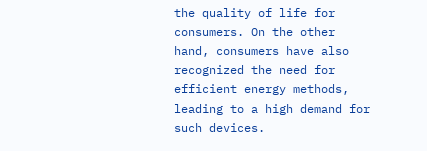the quality of life for consumers. On the other hand, consumers have also recognized the need for efficient energy methods, leading to a high demand for such devices.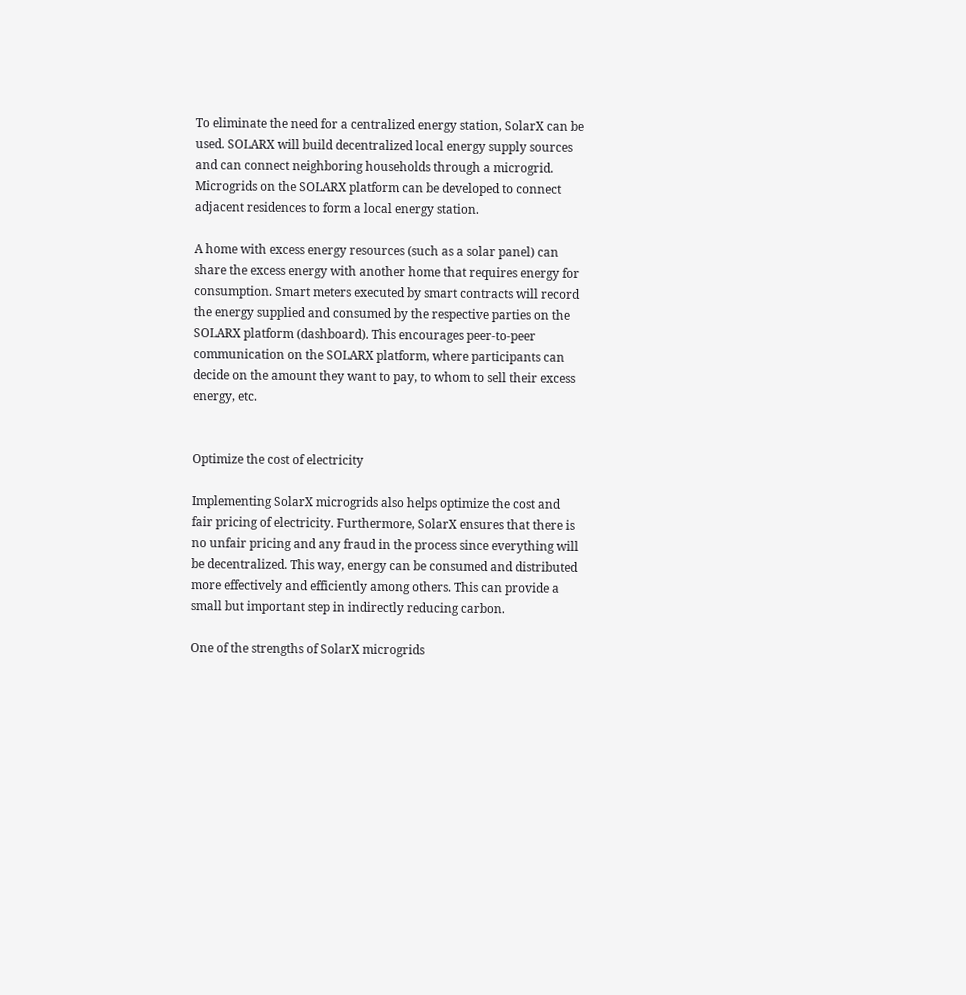To eliminate the need for a centralized energy station, SolarX can be used. SOLARX will build decentralized local energy supply sources and can connect neighboring households through a microgrid. Microgrids on the SOLARX platform can be developed to connect adjacent residences to form a local energy station.

A home with excess energy resources (such as a solar panel) can share the excess energy with another home that requires energy for consumption. Smart meters executed by smart contracts will record the energy supplied and consumed by the respective parties on the SOLARX platform (dashboard). This encourages peer-to-peer communication on the SOLARX platform, where participants can decide on the amount they want to pay, to whom to sell their excess energy, etc.


Optimize the cost of electricity

Implementing SolarX microgrids also helps optimize the cost and fair pricing of electricity. Furthermore, SolarX ensures that there is no unfair pricing and any fraud in the process since everything will be decentralized. This way, energy can be consumed and distributed more effectively and efficiently among others. This can provide a small but important step in indirectly reducing carbon.

One of the strengths of SolarX microgrids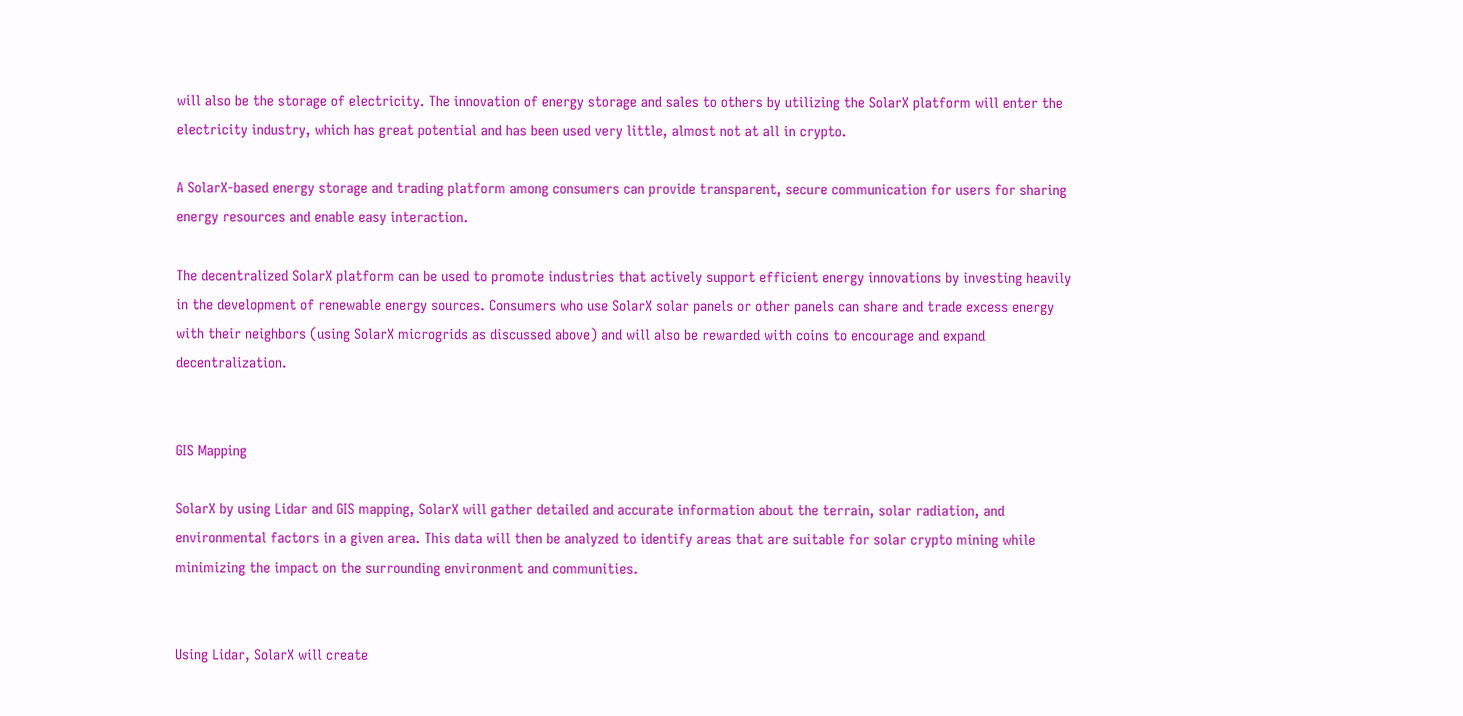will also be the storage of electricity. The innovation of energy storage and sales to others by utilizing the SolarX platform will enter the electricity industry, which has great potential and has been used very little, almost not at all in crypto.

A SolarX-based energy storage and trading platform among consumers can provide transparent, secure communication for users for sharing energy resources and enable easy interaction.

The decentralized SolarX platform can be used to promote industries that actively support efficient energy innovations by investing heavily in the development of renewable energy sources. Consumers who use SolarX solar panels or other panels can share and trade excess energy with their neighbors (using SolarX microgrids as discussed above) and will also be rewarded with coins to encourage and expand decentralization.


GIS Mapping

SolarX by using Lidar and GIS mapping, SolarX will gather detailed and accurate information about the terrain, solar radiation, and environmental factors in a given area. This data will then be analyzed to identify areas that are suitable for solar crypto mining while minimizing the impact on the surrounding environment and communities.


Using Lidar, SolarX will create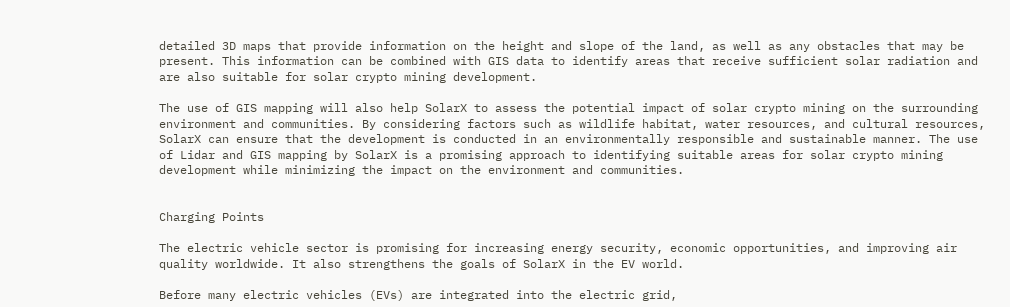detailed 3D maps that provide information on the height and slope of the land, as well as any obstacles that may be present. This information can be combined with GIS data to identify areas that receive sufficient solar radiation and are also suitable for solar crypto mining development.

The use of GIS mapping will also help SolarX to assess the potential impact of solar crypto mining on the surrounding environment and communities. By considering factors such as wildlife habitat, water resources, and cultural resources, SolarX can ensure that the development is conducted in an environmentally responsible and sustainable manner. The use of Lidar and GIS mapping by SolarX is a promising approach to identifying suitable areas for solar crypto mining development while minimizing the impact on the environment and communities.


Charging Points

The electric vehicle sector is promising for increasing energy security, economic opportunities, and improving air quality worldwide. It also strengthens the goals of SolarX in the EV world.

Before many electric vehicles (EVs) are integrated into the electric grid,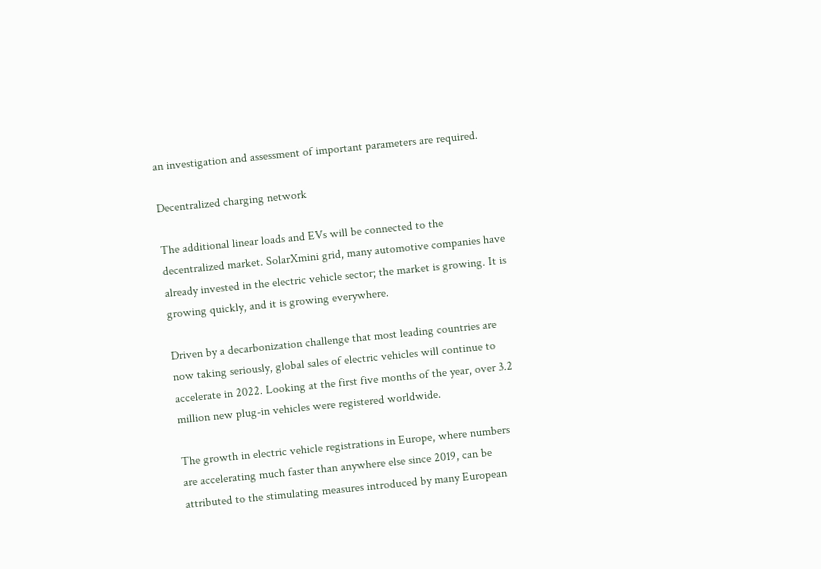an investigation and assessment of important parameters are required.

Decentralized charging network

The additional linear loads and EVs will be connected to the decentralized market. SolarXmini grid, many automotive companies have already invested in the electric vehicle sector; the market is growing. It is growing quickly, and it is growing everywhere.

Driven by a decarbonization challenge that most leading countries are now taking seriously, global sales of electric vehicles will continue to accelerate in 2022. Looking at the first five months of the year, over 3.2 million new plug-in vehicles were registered worldwide.

The growth in electric vehicle registrations in Europe, where numbers are accelerating much faster than anywhere else since 2019, can be attributed to the stimulating measures introduced by many European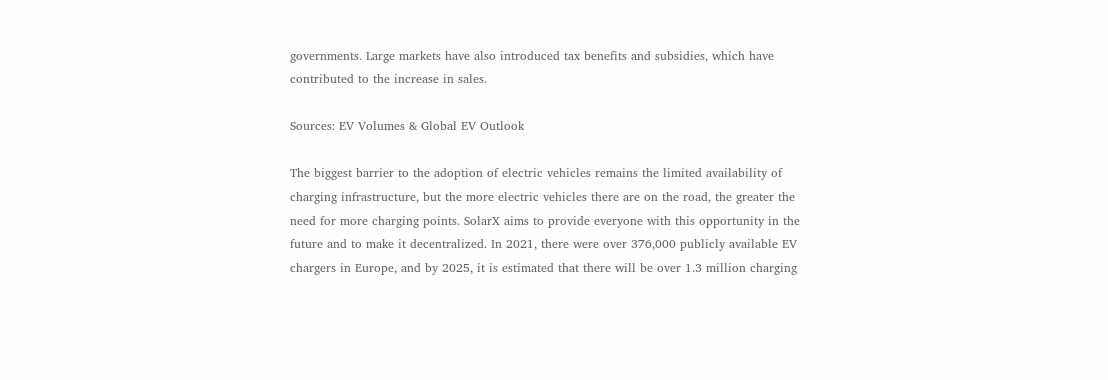governments. Large markets have also introduced tax benefits and subsidies, which have contributed to the increase in sales.

Sources: EV Volumes & Global EV Outlook

The biggest barrier to the adoption of electric vehicles remains the limited availability of charging infrastructure, but the more electric vehicles there are on the road, the greater the need for more charging points. SolarX aims to provide everyone with this opportunity in the future and to make it decentralized. In 2021, there were over 376,000 publicly available EV chargers in Europe, and by 2025, it is estimated that there will be over 1.3 million charging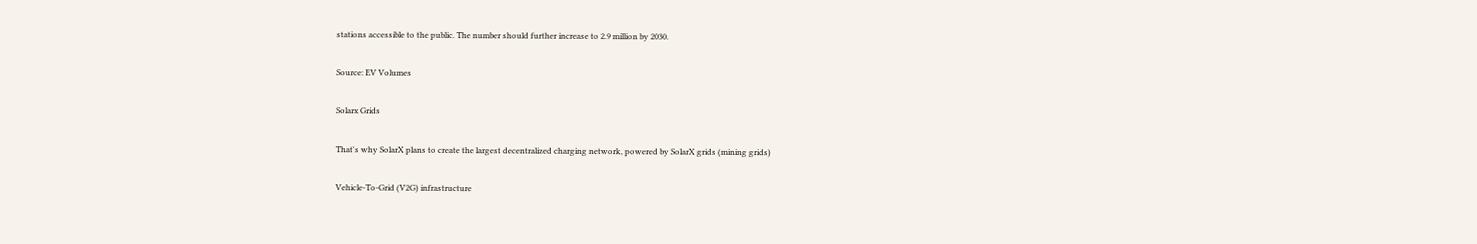stations accessible to the public. The number should further increase to 2.9 million by 2030.

Source: EV Volumes

Solarx Grids

That's why SolarX plans to create the largest decentralized charging network, powered by SolarX grids (mining grids)

Vehicle-To-Grid (V2G) infrastructure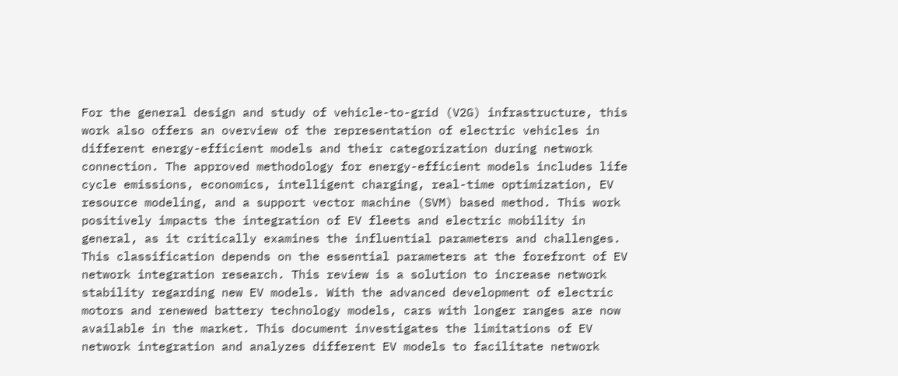For the general design and study of vehicle-to-grid (V2G) infrastructure, this work also offers an overview of the representation of electric vehicles in different energy-efficient models and their categorization during network connection. The approved methodology for energy-efficient models includes life cycle emissions, economics, intelligent charging, real-time optimization, EV resource modeling, and a support vector machine (SVM) based method. This work positively impacts the integration of EV fleets and electric mobility in general, as it critically examines the influential parameters and challenges. This classification depends on the essential parameters at the forefront of EV network integration research. This review is a solution to increase network stability regarding new EV models. With the advanced development of electric motors and renewed battery technology models, cars with longer ranges are now available in the market. This document investigates the limitations of EV network integration and analyzes different EV models to facilitate network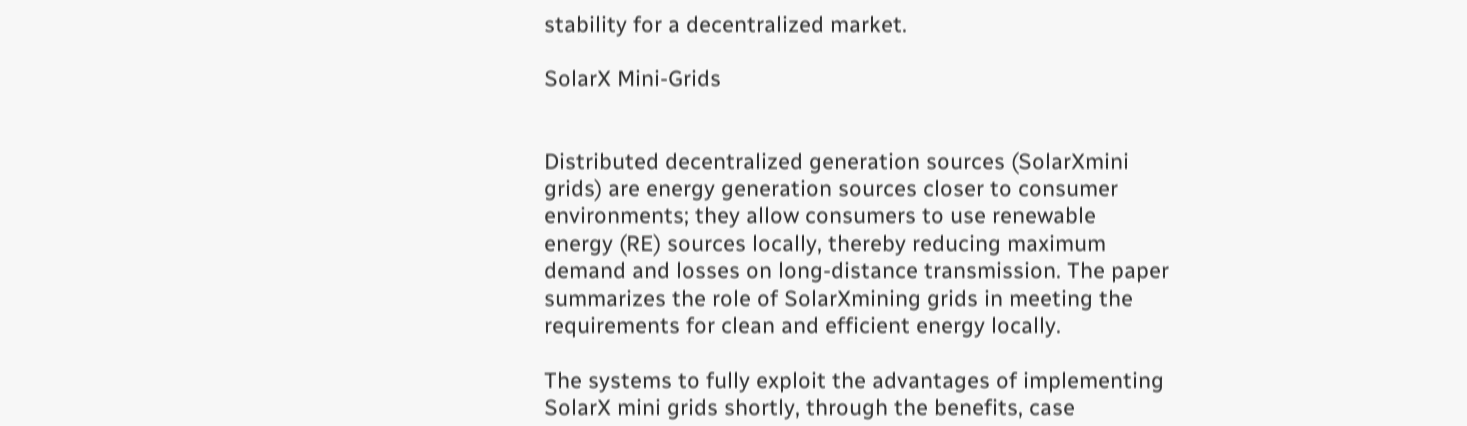stability for a decentralized market.

SolarX Mini-Grids


Distributed decentralized generation sources (SolarXmini grids) are energy generation sources closer to consumer environments; they allow consumers to use renewable energy (RE) sources locally, thereby reducing maximum demand and losses on long-distance transmission. The paper summarizes the role of SolarXmining grids in meeting the requirements for clean and efficient energy locally.

The systems to fully exploit the advantages of implementing SolarX mini grids shortly, through the benefits, case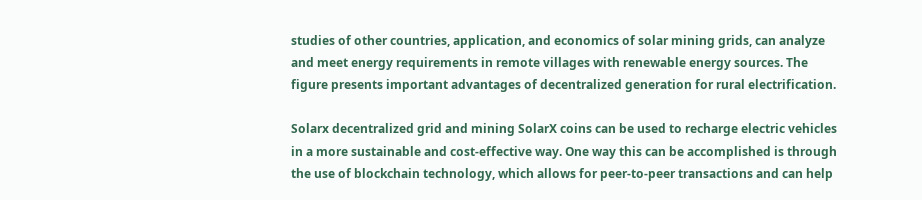studies of other countries, application, and economics of solar mining grids, can analyze and meet energy requirements in remote villages with renewable energy sources. The figure presents important advantages of decentralized generation for rural electrification.

Solarx decentralized grid and mining SolarX coins can be used to recharge electric vehicles in a more sustainable and cost-effective way. One way this can be accomplished is through the use of blockchain technology, which allows for peer-to-peer transactions and can help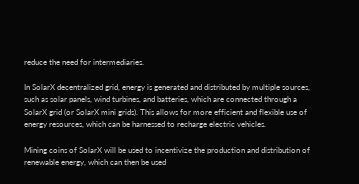reduce the need for intermediaries.

In SolarX decentralized grid, energy is generated and distributed by multiple sources, such as solar panels, wind turbines, and batteries, which are connected through a SolarX grid (or SolarX mini grids). This allows for more efficient and flexible use of energy resources, which can be harnessed to recharge electric vehicles.

Mining coins of SolarX will be used to incentivize the production and distribution of renewable energy, which can then be used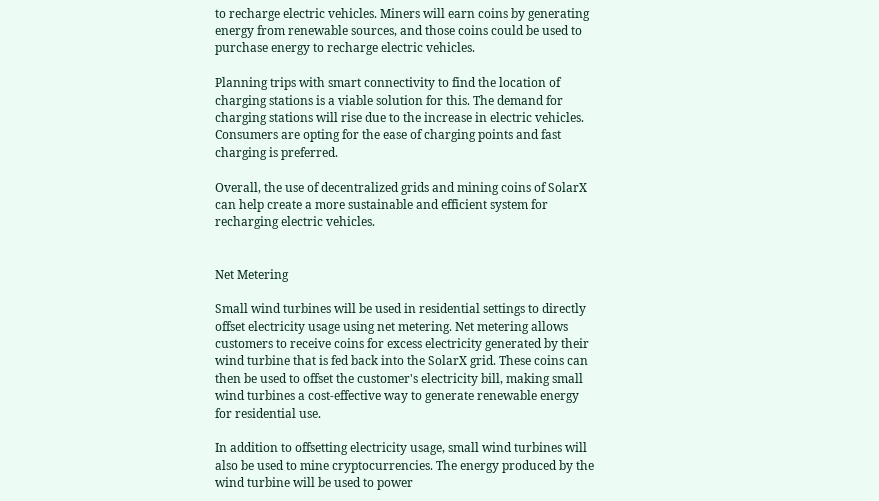to recharge electric vehicles. Miners will earn coins by generating energy from renewable sources, and those coins could be used to purchase energy to recharge electric vehicles.

Planning trips with smart connectivity to find the location of charging stations is a viable solution for this. The demand for charging stations will rise due to the increase in electric vehicles. Consumers are opting for the ease of charging points and fast charging is preferred.

Overall, the use of decentralized grids and mining coins of SolarX can help create a more sustainable and efficient system for recharging electric vehicles.


Net Metering

Small wind turbines will be used in residential settings to directly offset electricity usage using net metering. Net metering allows customers to receive coins for excess electricity generated by their wind turbine that is fed back into the SolarX grid. These coins can then be used to offset the customer's electricity bill, making small wind turbines a cost-effective way to generate renewable energy for residential use.

In addition to offsetting electricity usage, small wind turbines will also be used to mine cryptocurrencies. The energy produced by the wind turbine will be used to power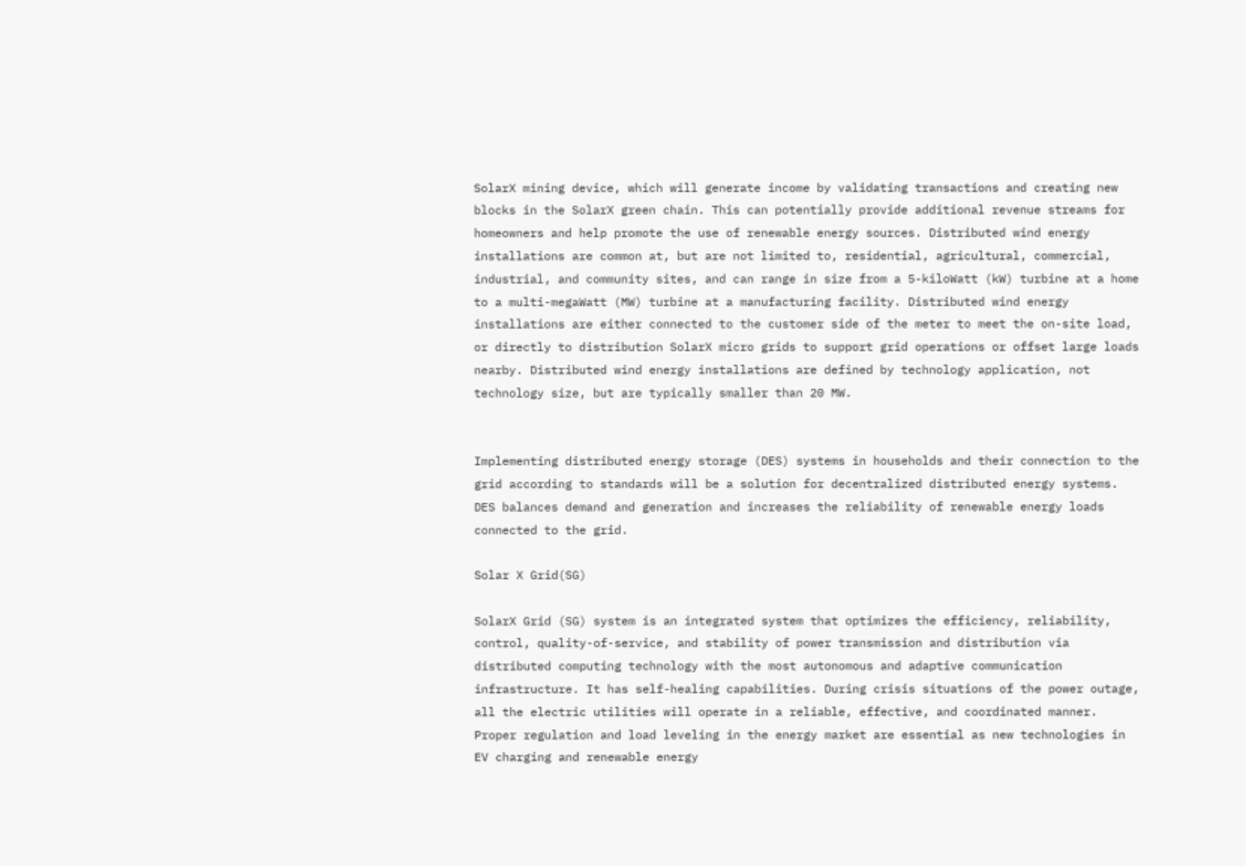SolarX mining device, which will generate income by validating transactions and creating new blocks in the SolarX green chain. This can potentially provide additional revenue streams for homeowners and help promote the use of renewable energy sources. Distributed wind energy installations are common at, but are not limited to, residential, agricultural, commercial, industrial, and community sites, and can range in size from a 5-kiloWatt (kW) turbine at a home to a multi-megaWatt (MW) turbine at a manufacturing facility. Distributed wind energy installations are either connected to the customer side of the meter to meet the on-site load, or directly to distribution SolarX micro grids to support grid operations or offset large loads nearby. Distributed wind energy installations are defined by technology application, not technology size, but are typically smaller than 20 MW.


Implementing distributed energy storage (DES) systems in households and their connection to the grid according to standards will be a solution for decentralized distributed energy systems. DES balances demand and generation and increases the reliability of renewable energy loads connected to the grid.

Solar X Grid(SG)

SolarX Grid (SG) system is an integrated system that optimizes the efficiency, reliability, control, quality-of-service, and stability of power transmission and distribution via distributed computing technology with the most autonomous and adaptive communication infrastructure. It has self-healing capabilities. During crisis situations of the power outage, all the electric utilities will operate in a reliable, effective, and coordinated manner. Proper regulation and load leveling in the energy market are essential as new technologies in EV charging and renewable energy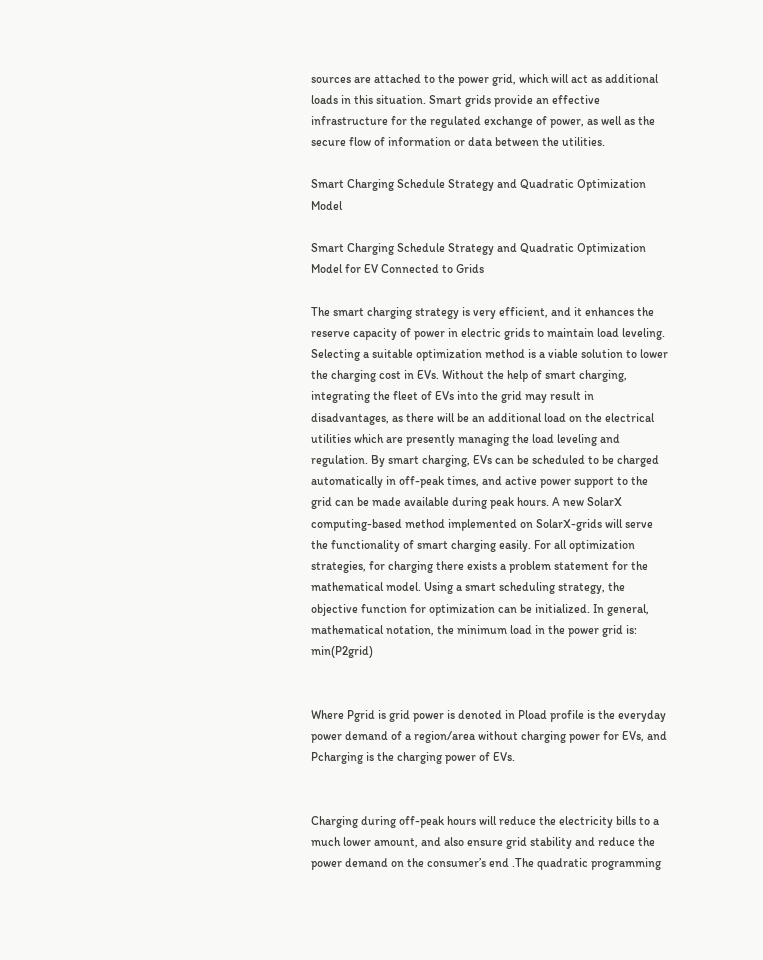sources are attached to the power grid, which will act as additional loads in this situation. Smart grids provide an effective infrastructure for the regulated exchange of power, as well as the secure flow of information or data between the utilities.

Smart Charging Schedule Strategy and Quadratic Optimization Model

Smart Charging Schedule Strategy and Quadratic Optimization Model for EV Connected to Grids

The smart charging strategy is very efficient, and it enhances the reserve capacity of power in electric grids to maintain load leveling. Selecting a suitable optimization method is a viable solution to lower the charging cost in EVs. Without the help of smart charging, integrating the fleet of EVs into the grid may result in disadvantages, as there will be an additional load on the electrical utilities which are presently managing the load leveling and regulation. By smart charging, EVs can be scheduled to be charged automatically in off-peak times, and active power support to the grid can be made available during peak hours. A new SolarX computing-based method implemented on SolarX-grids will serve the functionality of smart charging easily. For all optimization strategies, for charging there exists a problem statement for the mathematical model. Using a smart scheduling strategy, the objective function for optimization can be initialized. In general, mathematical notation, the minimum load in the power grid is: min(P2grid)


Where Pgrid is grid power is denoted in Pload profile is the everyday power demand of a region/area without charging power for EVs, and Pcharging is the charging power of EVs.


Charging during off-peak hours will reduce the electricity bills to a much lower amount, and also ensure grid stability and reduce the power demand on the consumer’s end .The quadratic programming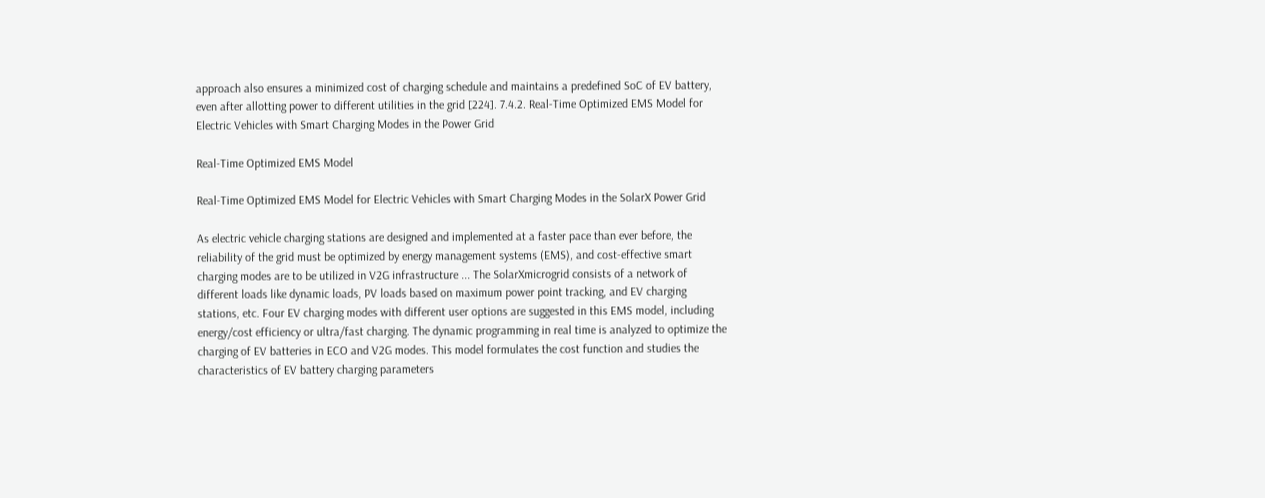approach also ensures a minimized cost of charging schedule and maintains a predefined SoC of EV battery, even after allotting power to different utilities in the grid [224]. 7.4.2. Real-Time Optimized EMS Model for Electric Vehicles with Smart Charging Modes in the Power Grid

Real-Time Optimized EMS Model

Real-Time Optimized EMS Model for Electric Vehicles with Smart Charging Modes in the SolarX Power Grid

As electric vehicle charging stations are designed and implemented at a faster pace than ever before, the reliability of the grid must be optimized by energy management systems (EMS), and cost-effective smart charging modes are to be utilized in V2G infrastructure ... The SolarXmicrogrid consists of a network of different loads like dynamic loads, PV loads based on maximum power point tracking, and EV charging stations, etc. Four EV charging modes with different user options are suggested in this EMS model, including energy/cost efficiency or ultra/fast charging. The dynamic programming in real time is analyzed to optimize the charging of EV batteries in ECO and V2G modes. This model formulates the cost function and studies the characteristics of EV battery charging parameters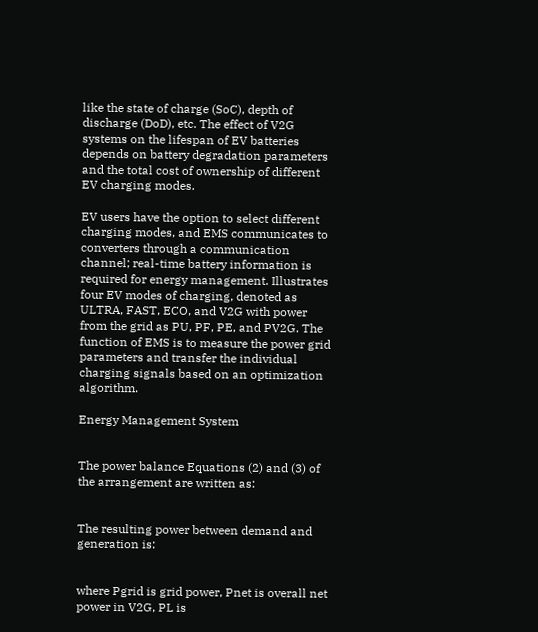like the state of charge (SoC), depth of discharge (DoD), etc. The effect of V2G systems on the lifespan of EV batteries depends on battery degradation parameters and the total cost of ownership of different EV charging modes.

EV users have the option to select different charging modes, and EMS communicates to converters through a communication channel; real-time battery information is required for energy management. Illustrates four EV modes of charging, denoted as ULTRA, FAST, ECO, and V2G with power from the grid as PU, PF, PE, and PV2G. The function of EMS is to measure the power grid parameters and transfer the individual charging signals based on an optimization algorithm.

Energy Management System


The power balance Equations (2) and (3) of the arrangement are written as:


The resulting power between demand and generation is:


where Pgrid is grid power, Pnet is overall net power in V2G, PL is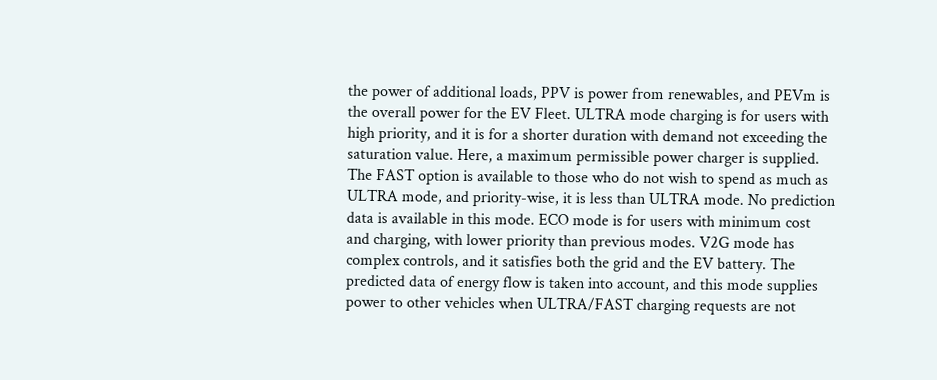the power of additional loads, PPV is power from renewables, and PEVm is the overall power for the EV Fleet. ULTRA mode charging is for users with high priority, and it is for a shorter duration with demand not exceeding the saturation value. Here, a maximum permissible power charger is supplied. The FAST option is available to those who do not wish to spend as much as ULTRA mode, and priority-wise, it is less than ULTRA mode. No prediction data is available in this mode. ECO mode is for users with minimum cost and charging, with lower priority than previous modes. V2G mode has complex controls, and it satisfies both the grid and the EV battery. The predicted data of energy flow is taken into account, and this mode supplies power to other vehicles when ULTRA/FAST charging requests are not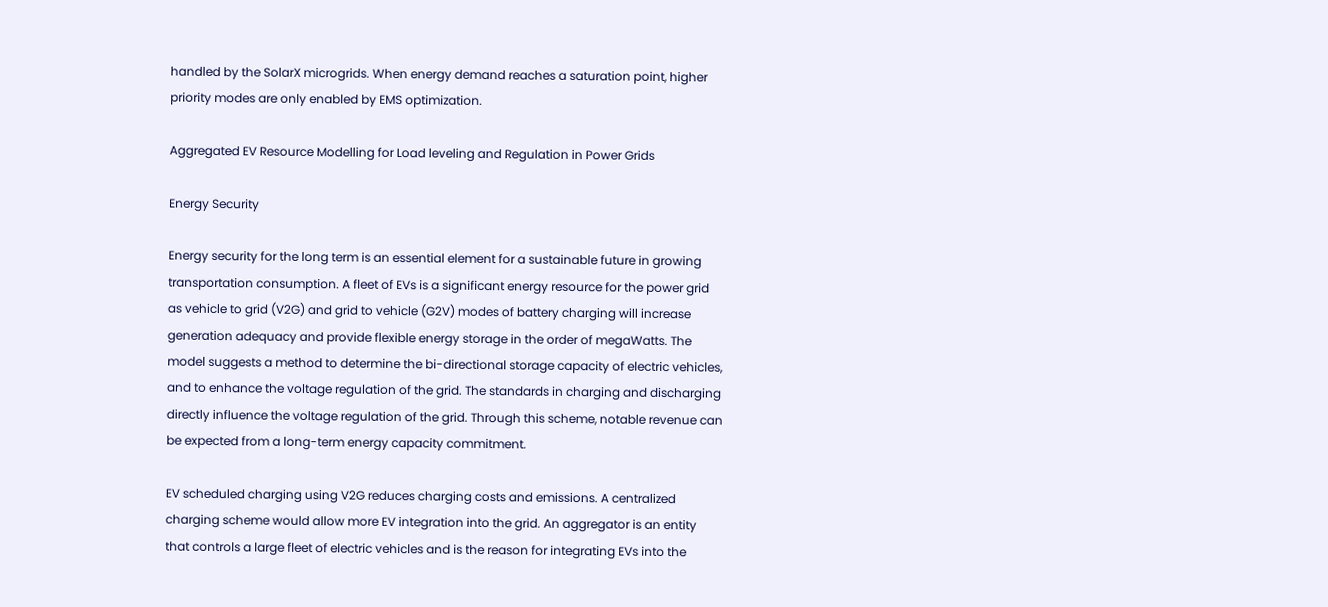handled by the SolarX microgrids. When energy demand reaches a saturation point, higher priority modes are only enabled by EMS optimization.

Aggregated EV Resource Modelling for Load leveling and Regulation in Power Grids

Energy Security

Energy security for the long term is an essential element for a sustainable future in growing transportation consumption. A fleet of EVs is a significant energy resource for the power grid as vehicle to grid (V2G) and grid to vehicle (G2V) modes of battery charging will increase generation adequacy and provide flexible energy storage in the order of megaWatts. The model suggests a method to determine the bi-directional storage capacity of electric vehicles, and to enhance the voltage regulation of the grid. The standards in charging and discharging directly influence the voltage regulation of the grid. Through this scheme, notable revenue can be expected from a long-term energy capacity commitment.

EV scheduled charging using V2G reduces charging costs and emissions. A centralized charging scheme would allow more EV integration into the grid. An aggregator is an entity that controls a large fleet of electric vehicles and is the reason for integrating EVs into the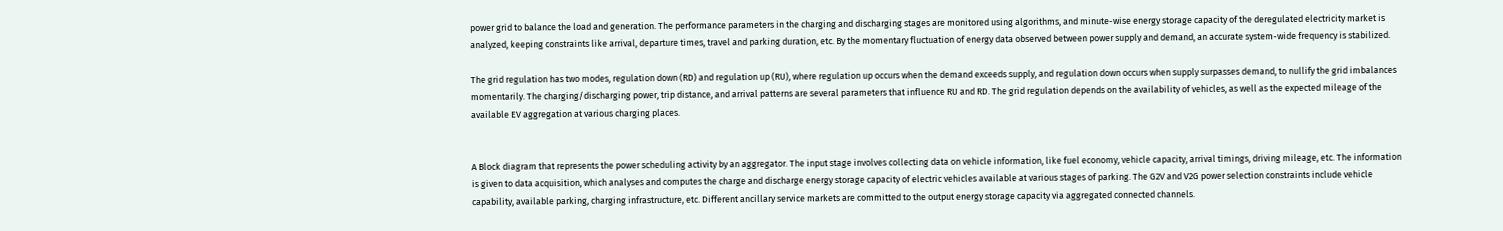power grid to balance the load and generation. The performance parameters in the charging and discharging stages are monitored using algorithms, and minute-wise energy storage capacity of the deregulated electricity market is analyzed, keeping constraints like arrival, departure times, travel and parking duration, etc. By the momentary fluctuation of energy data observed between power supply and demand, an accurate system-wide frequency is stabilized.

The grid regulation has two modes, regulation down (RD) and regulation up (RU), where regulation up occurs when the demand exceeds supply, and regulation down occurs when supply surpasses demand, to nullify the grid imbalances momentarily. The charging/discharging power, trip distance, and arrival patterns are several parameters that influence RU and RD. The grid regulation depends on the availability of vehicles, as well as the expected mileage of the available EV aggregation at various charging places.


A Block diagram that represents the power scheduling activity by an aggregator. The input stage involves collecting data on vehicle information, like fuel economy, vehicle capacity, arrival timings, driving mileage, etc. The information is given to data acquisition, which analyses and computes the charge and discharge energy storage capacity of electric vehicles available at various stages of parking. The G2V and V2G power selection constraints include vehicle capability, available parking, charging infrastructure, etc. Different ancillary service markets are committed to the output energy storage capacity via aggregated connected channels.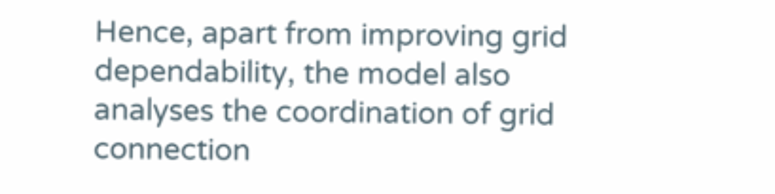Hence, apart from improving grid dependability, the model also analyses the coordination of grid connection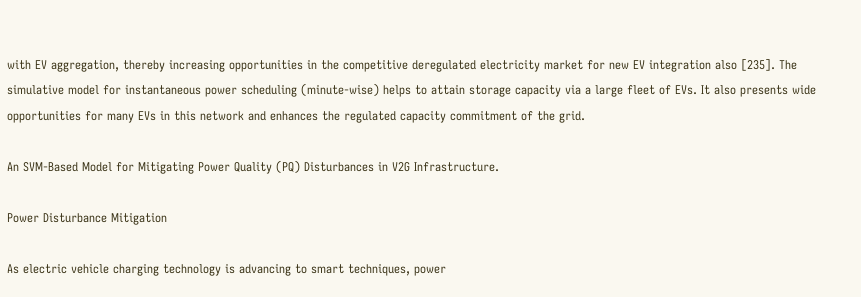with EV aggregation, thereby increasing opportunities in the competitive deregulated electricity market for new EV integration also [235]. The simulative model for instantaneous power scheduling (minute-wise) helps to attain storage capacity via a large fleet of EVs. It also presents wide opportunities for many EVs in this network and enhances the regulated capacity commitment of the grid.

An SVM-Based Model for Mitigating Power Quality (PQ) Disturbances in V2G Infrastructure.

Power Disturbance Mitigation

As electric vehicle charging technology is advancing to smart techniques, power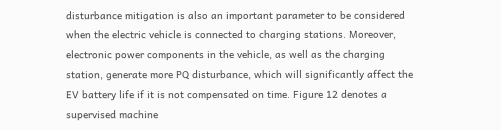disturbance mitigation is also an important parameter to be considered when the electric vehicle is connected to charging stations. Moreover, electronic power components in the vehicle, as well as the charging station, generate more PQ disturbance, which will significantly affect the EV battery life if it is not compensated on time. Figure 12 denotes a supervised machine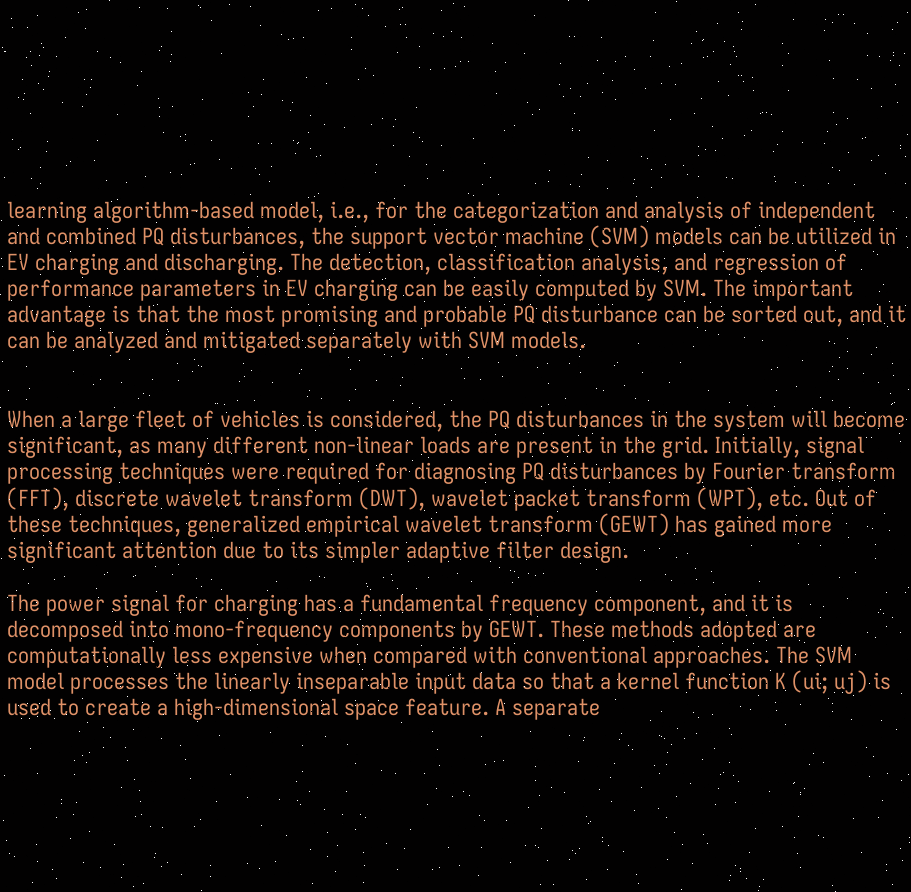learning algorithm-based model, i.e., for the categorization and analysis of independent and combined PQ disturbances, the support vector machine (SVM) models can be utilized in EV charging and discharging. The detection, classification analysis, and regression of performance parameters in EV charging can be easily computed by SVM. The important advantage is that the most promising and probable PQ disturbance can be sorted out, and it can be analyzed and mitigated separately with SVM models.


When a large fleet of vehicles is considered, the PQ disturbances in the system will become significant, as many different non-linear loads are present in the grid. Initially, signal processing techniques were required for diagnosing PQ disturbances by Fourier transform (FFT), discrete wavelet transform (DWT), wavelet packet transform (WPT), etc. Out of these techniques, generalized empirical wavelet transform (GEWT) has gained more significant attention due to its simpler adaptive filter design.

The power signal for charging has a fundamental frequency component, and it is decomposed into mono-frequency components by GEWT. These methods adopted are computationally less expensive when compared with conventional approaches. The SVM model processes the linearly inseparable input data so that a kernel function K (ui; uj) is used to create a high-dimensional space feature. A separate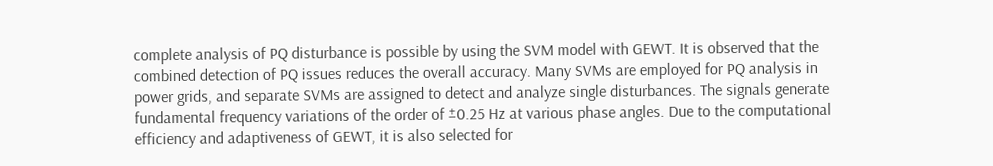complete analysis of PQ disturbance is possible by using the SVM model with GEWT. It is observed that the combined detection of PQ issues reduces the overall accuracy. Many SVMs are employed for PQ analysis in power grids, and separate SVMs are assigned to detect and analyze single disturbances. The signals generate fundamental frequency variations of the order of ±0.25 Hz at various phase angles. Due to the computational efficiency and adaptiveness of GEWT, it is also selected for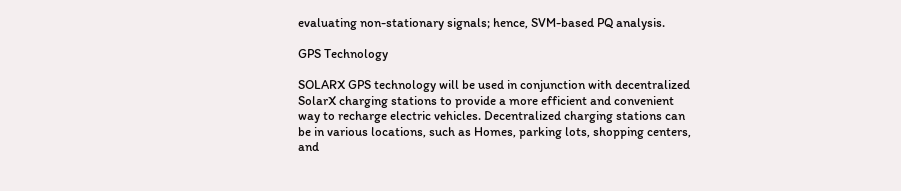evaluating non-stationary signals; hence, SVM-based PQ analysis.

GPS Technology

SOLARX GPS technology will be used in conjunction with decentralized SolarX charging stations to provide a more efficient and convenient way to recharge electric vehicles. Decentralized charging stations can be in various locations, such as Homes, parking lots, shopping centers, and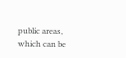public areas, which can be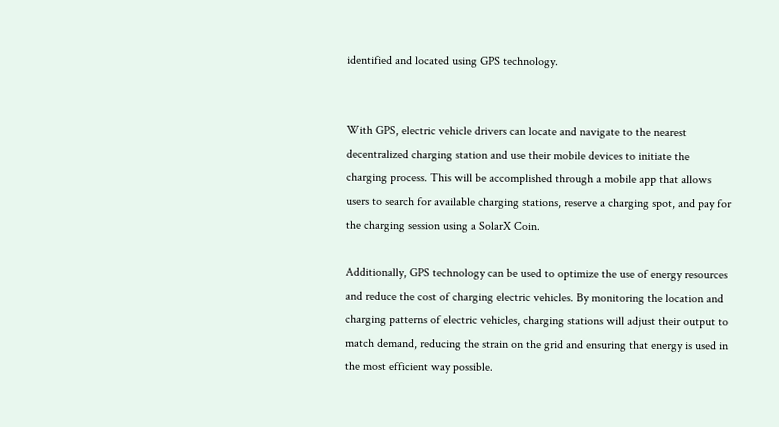identified and located using GPS technology.


With GPS, electric vehicle drivers can locate and navigate to the nearest decentralized charging station and use their mobile devices to initiate the charging process. This will be accomplished through a mobile app that allows users to search for available charging stations, reserve a charging spot, and pay for the charging session using a SolarX Coin.

Additionally, GPS technology can be used to optimize the use of energy resources and reduce the cost of charging electric vehicles. By monitoring the location and charging patterns of electric vehicles, charging stations will adjust their output to match demand, reducing the strain on the grid and ensuring that energy is used in the most efficient way possible.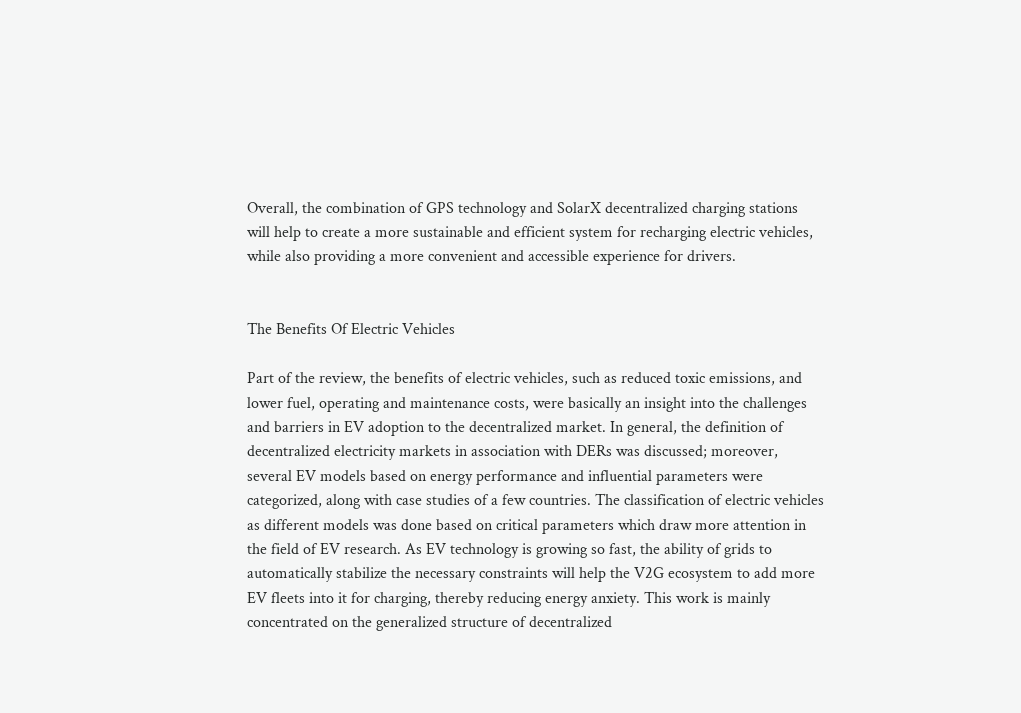Overall, the combination of GPS technology and SolarX decentralized charging stations will help to create a more sustainable and efficient system for recharging electric vehicles, while also providing a more convenient and accessible experience for drivers.


The Benefits Of Electric Vehicles

Part of the review, the benefits of electric vehicles, such as reduced toxic emissions, and lower fuel, operating and maintenance costs, were basically an insight into the challenges and barriers in EV adoption to the decentralized market. In general, the definition of decentralized electricity markets in association with DERs was discussed; moreover, several EV models based on energy performance and influential parameters were categorized, along with case studies of a few countries. The classification of electric vehicles as different models was done based on critical parameters which draw more attention in the field of EV research. As EV technology is growing so fast, the ability of grids to automatically stabilize the necessary constraints will help the V2G ecosystem to add more EV fleets into it for charging, thereby reducing energy anxiety. This work is mainly concentrated on the generalized structure of decentralized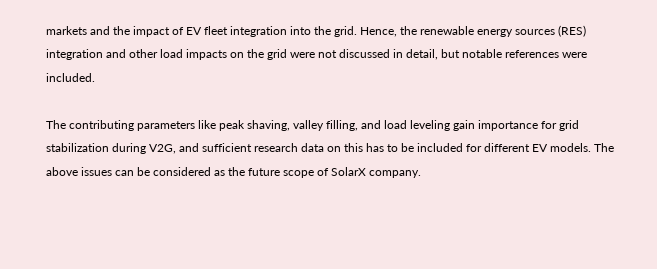markets and the impact of EV fleet integration into the grid. Hence, the renewable energy sources (RES) integration and other load impacts on the grid were not discussed in detail, but notable references were included.

The contributing parameters like peak shaving, valley filling, and load leveling gain importance for grid stabilization during V2G, and sufficient research data on this has to be included for different EV models. The above issues can be considered as the future scope of SolarX company.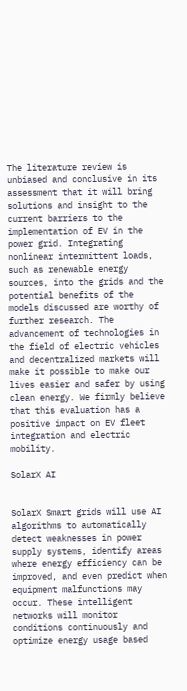The literature review is unbiased and conclusive in its assessment that it will bring solutions and insight to the current barriers to the implementation of EV in the power grid. Integrating nonlinear intermittent loads, such as renewable energy sources, into the grids and the potential benefits of the models discussed are worthy of further research. The advancement of technologies in the field of electric vehicles and decentralized markets will make it possible to make our lives easier and safer by using clean energy. We firmly believe that this evaluation has a positive impact on EV fleet integration and electric mobility.

SolarX AI


SolarX Smart grids will use AI algorithms to automatically detect weaknesses in power supply systems, identify areas where energy efficiency can be improved, and even predict when equipment malfunctions may occur. These intelligent networks will monitor conditions continuously and optimize energy usage based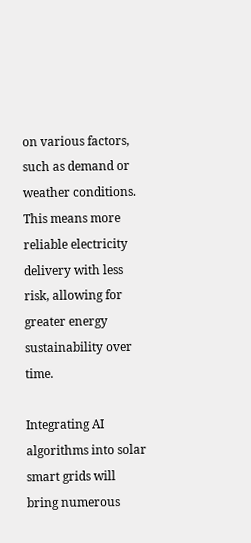on various factors, such as demand or weather conditions. This means more reliable electricity delivery with less risk, allowing for greater energy sustainability over time.

Integrating AI algorithms into solar smart grids will bring numerous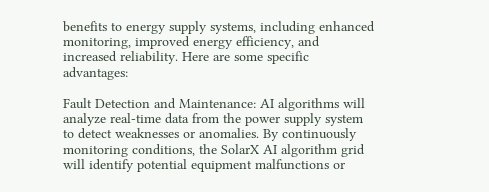benefits to energy supply systems, including enhanced monitoring, improved energy efficiency, and increased reliability. Here are some specific advantages:

Fault Detection and Maintenance: AI algorithms will analyze real-time data from the power supply system to detect weaknesses or anomalies. By continuously monitoring conditions, the SolarX AI algorithm grid will identify potential equipment malfunctions or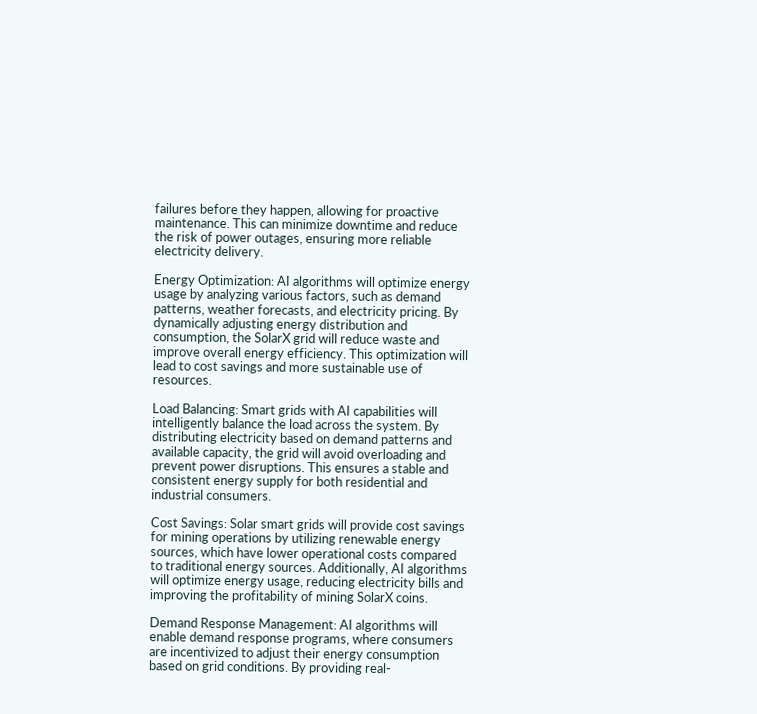failures before they happen, allowing for proactive maintenance. This can minimize downtime and reduce the risk of power outages, ensuring more reliable electricity delivery.

Energy Optimization: AI algorithms will optimize energy usage by analyzing various factors, such as demand patterns, weather forecasts, and electricity pricing. By dynamically adjusting energy distribution and consumption, the SolarX grid will reduce waste and improve overall energy efficiency. This optimization will lead to cost savings and more sustainable use of resources.

Load Balancing: Smart grids with AI capabilities will intelligently balance the load across the system. By distributing electricity based on demand patterns and available capacity, the grid will avoid overloading and prevent power disruptions. This ensures a stable and consistent energy supply for both residential and industrial consumers.

Cost Savings: Solar smart grids will provide cost savings for mining operations by utilizing renewable energy sources, which have lower operational costs compared to traditional energy sources. Additionally, AI algorithms will optimize energy usage, reducing electricity bills and improving the profitability of mining SolarX coins.

Demand Response Management: AI algorithms will enable demand response programs, where consumers are incentivized to adjust their energy consumption based on grid conditions. By providing real-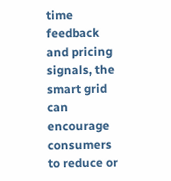time feedback and pricing signals, the smart grid can encourage consumers to reduce or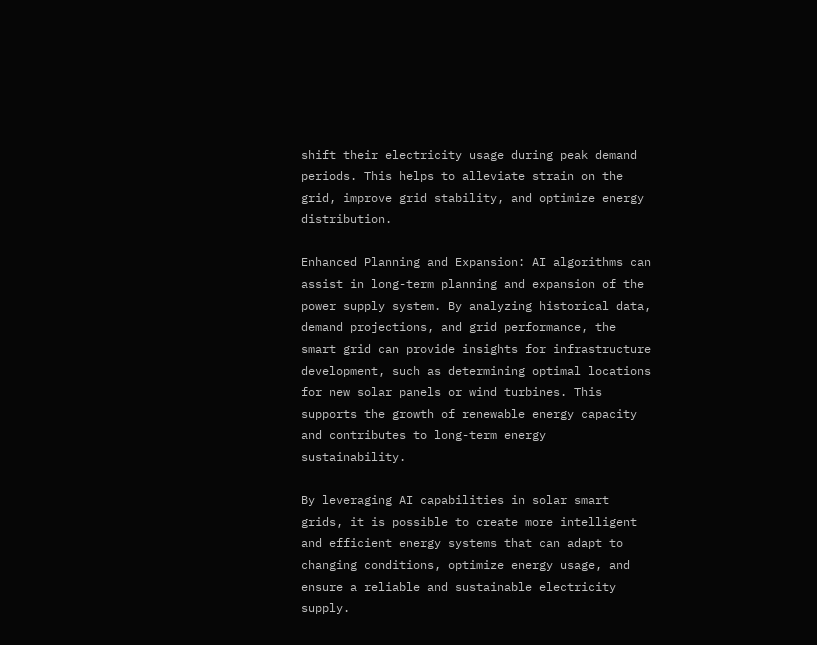shift their electricity usage during peak demand periods. This helps to alleviate strain on the grid, improve grid stability, and optimize energy distribution.

Enhanced Planning and Expansion: AI algorithms can assist in long-term planning and expansion of the power supply system. By analyzing historical data, demand projections, and grid performance, the smart grid can provide insights for infrastructure development, such as determining optimal locations for new solar panels or wind turbines. This supports the growth of renewable energy capacity and contributes to long-term energy sustainability.

By leveraging AI capabilities in solar smart grids, it is possible to create more intelligent and efficient energy systems that can adapt to changing conditions, optimize energy usage, and ensure a reliable and sustainable electricity supply.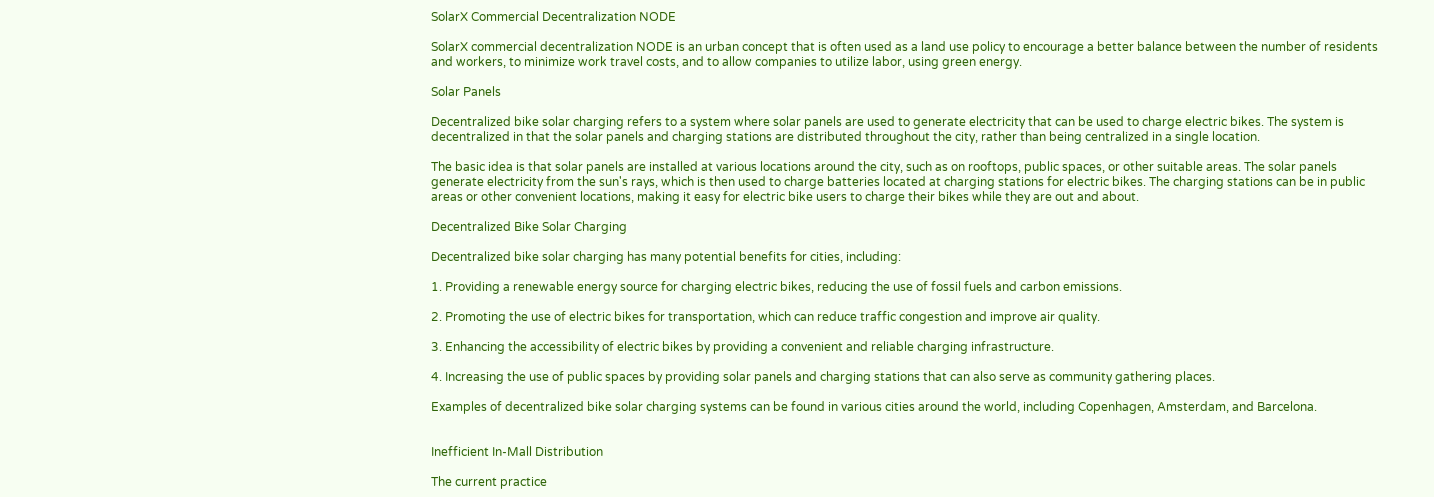SolarX Commercial Decentralization NODE

SolarX commercial decentralization NODE is an urban concept that is often used as a land use policy to encourage a better balance between the number of residents and workers, to minimize work travel costs, and to allow companies to utilize labor, using green energy.

Solar Panels

Decentralized bike solar charging refers to a system where solar panels are used to generate electricity that can be used to charge electric bikes. The system is decentralized in that the solar panels and charging stations are distributed throughout the city, rather than being centralized in a single location.

The basic idea is that solar panels are installed at various locations around the city, such as on rooftops, public spaces, or other suitable areas. The solar panels generate electricity from the sun's rays, which is then used to charge batteries located at charging stations for electric bikes. The charging stations can be in public areas or other convenient locations, making it easy for electric bike users to charge their bikes while they are out and about.

Decentralized Bike Solar Charging

Decentralized bike solar charging has many potential benefits for cities, including:

1. Providing a renewable energy source for charging electric bikes, reducing the use of fossil fuels and carbon emissions.

2. Promoting the use of electric bikes for transportation, which can reduce traffic congestion and improve air quality.

3. Enhancing the accessibility of electric bikes by providing a convenient and reliable charging infrastructure.

4. Increasing the use of public spaces by providing solar panels and charging stations that can also serve as community gathering places.

Examples of decentralized bike solar charging systems can be found in various cities around the world, including Copenhagen, Amsterdam, and Barcelona.


Inefficient In-Mall Distribution

The current practice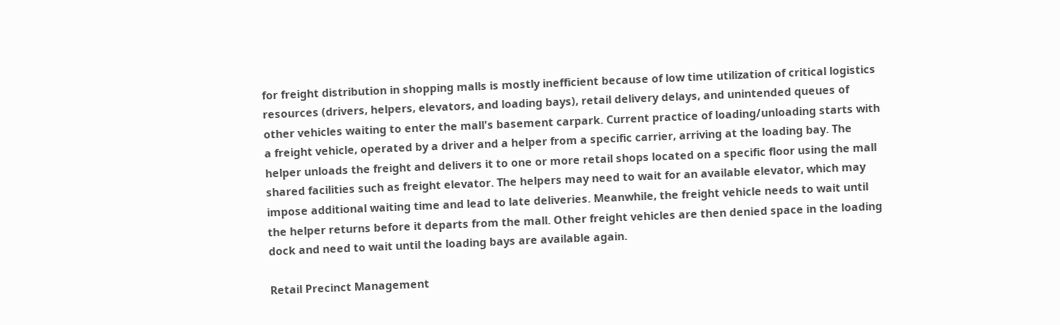for freight distribution in shopping malls is mostly inefficient because of low time utilization of critical logistics resources (drivers, helpers, elevators, and loading bays), retail delivery delays, and unintended queues of other vehicles waiting to enter the mall's basement carpark. Current practice of loading/unloading starts with a freight vehicle, operated by a driver and a helper from a specific carrier, arriving at the loading bay. The helper unloads the freight and delivers it to one or more retail shops located on a specific floor using the mall shared facilities such as freight elevator. The helpers may need to wait for an available elevator, which may impose additional waiting time and lead to late deliveries. Meanwhile, the freight vehicle needs to wait until the helper returns before it departs from the mall. Other freight vehicles are then denied space in the loading dock and need to wait until the loading bays are available again.

Retail Precinct Management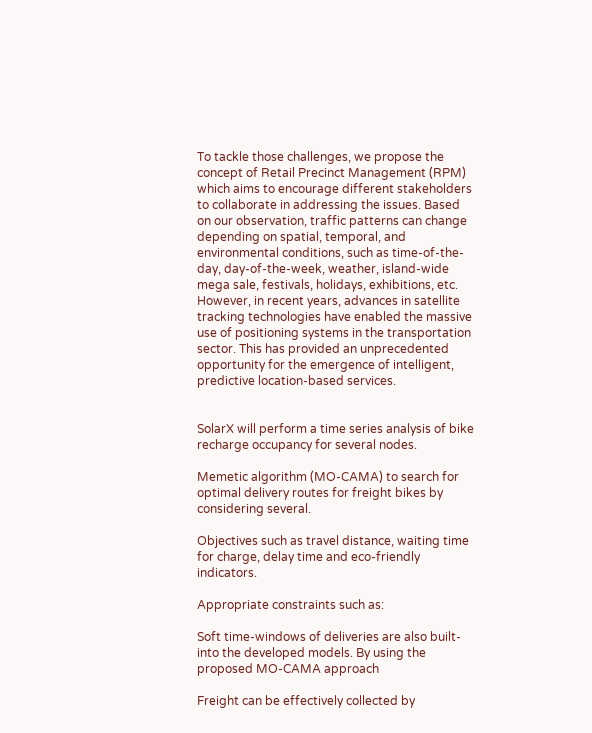To tackle those challenges, we propose the concept of Retail Precinct Management (RPM) which aims to encourage different stakeholders to collaborate in addressing the issues. Based on our observation, traffic patterns can change depending on spatial, temporal, and environmental conditions, such as time-of-the-day, day-of-the-week, weather, island-wide mega sale, festivals, holidays, exhibitions, etc. However, in recent years, advances in satellite tracking technologies have enabled the massive use of positioning systems in the transportation sector. This has provided an unprecedented opportunity for the emergence of intelligent, predictive location-based services.


SolarX will perform a time series analysis of bike recharge occupancy for several nodes.

Memetic algorithm (MO-CAMA) to search for optimal delivery routes for freight bikes by considering several.

Objectives such as travel distance, waiting time for charge, delay time and eco-friendly indicators.

Appropriate constraints such as:

Soft time-windows of deliveries are also built-into the developed models. By using the proposed MO-CAMA approach

Freight can be effectively collected by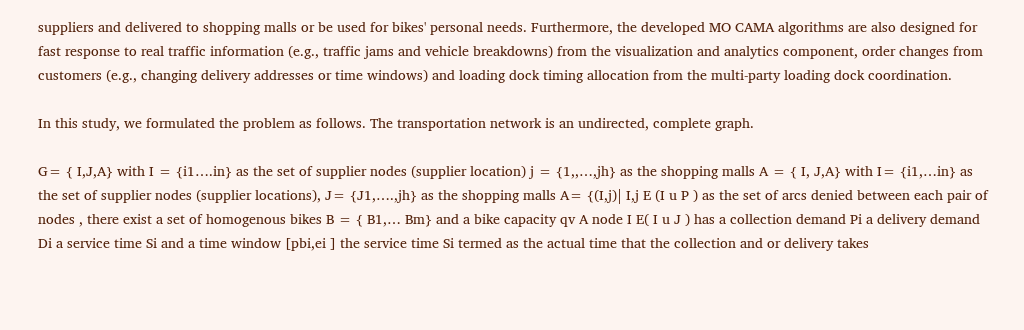suppliers and delivered to shopping malls or be used for bikes' personal needs. Furthermore, the developed MO CAMA algorithms are also designed for fast response to real traffic information (e.g., traffic jams and vehicle breakdowns) from the visualization and analytics component, order changes from customers (e.g., changing delivery addresses or time windows) and loading dock timing allocation from the multi-party loading dock coordination.

In this study, we formulated the problem as follows. The transportation network is an undirected, complete graph.

G= { I,J,A} with I = {i1….in} as the set of supplier nodes (supplier location) j = {1,,…,jh} as the shopping malls A = { I, J,A} with I= {i1,…in} as the set of supplier nodes (supplier locations), J= {J1,….,jh} as the shopping malls A= {(I,j)| I,j E (I u P ) as the set of arcs denied between each pair of nodes , there exist a set of homogenous bikes B = { B1,… Bm} and a bike capacity qv A node I E( I u J ) has a collection demand Pi a delivery demand Di a service time Si and a time window [pbi,ei ] the service time Si termed as the actual time that the collection and or delivery takes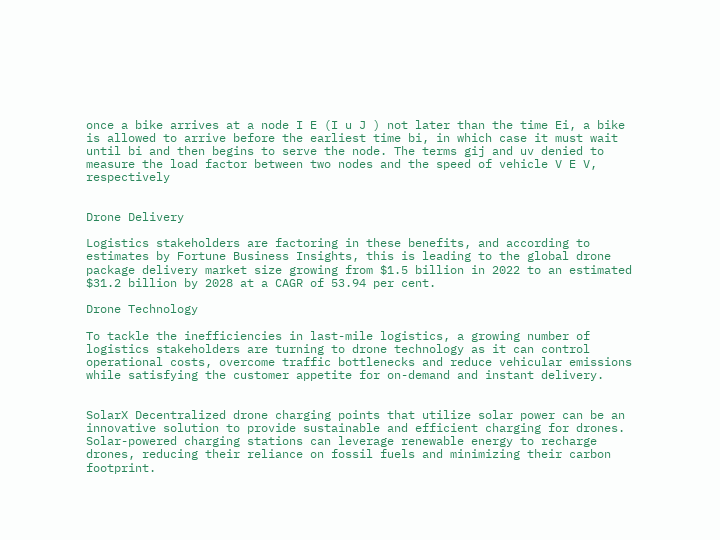once a bike arrives at a node I E (I u J ) not later than the time Ei, a bike is allowed to arrive before the earliest time bi, in which case it must wait until bi and then begins to serve the node. The terms gij and uv denied to measure the load factor between two nodes and the speed of vehicle V E V, respectively


Drone Delivery

Logistics stakeholders are factoring in these benefits, and according to estimates by Fortune Business Insights, this is leading to the global drone package delivery market size growing from $1.5 billion in 2022 to an estimated $31.2 billion by 2028 at a CAGR of 53.94 per cent.

Drone Technology

To tackle the inefficiencies in last-mile logistics, a growing number of logistics stakeholders are turning to drone technology as it can control operational costs, overcome traffic bottlenecks and reduce vehicular emissions while satisfying the customer appetite for on-demand and instant delivery.


SolarX Decentralized drone charging points that utilize solar power can be an innovative solution to provide sustainable and efficient charging for drones. Solar-powered charging stations can leverage renewable energy to recharge drones, reducing their reliance on fossil fuels and minimizing their carbon footprint.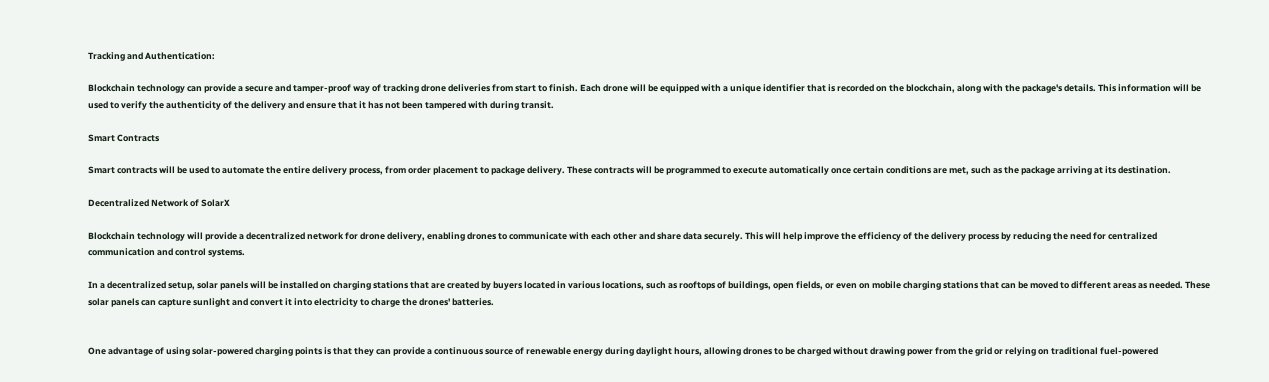Tracking and Authentication:

Blockchain technology can provide a secure and tamper-proof way of tracking drone deliveries from start to finish. Each drone will be equipped with a unique identifier that is recorded on the blockchain, along with the package's details. This information will be used to verify the authenticity of the delivery and ensure that it has not been tampered with during transit.

Smart Contracts

Smart contracts will be used to automate the entire delivery process, from order placement to package delivery. These contracts will be programmed to execute automatically once certain conditions are met, such as the package arriving at its destination.

Decentralized Network of SolarX

Blockchain technology will provide a decentralized network for drone delivery, enabling drones to communicate with each other and share data securely. This will help improve the efficiency of the delivery process by reducing the need for centralized communication and control systems.

In a decentralized setup, solar panels will be installed on charging stations that are created by buyers located in various locations, such as rooftops of buildings, open fields, or even on mobile charging stations that can be moved to different areas as needed. These solar panels can capture sunlight and convert it into electricity to charge the drones' batteries.


One advantage of using solar-powered charging points is that they can provide a continuous source of renewable energy during daylight hours, allowing drones to be charged without drawing power from the grid or relying on traditional fuel-powered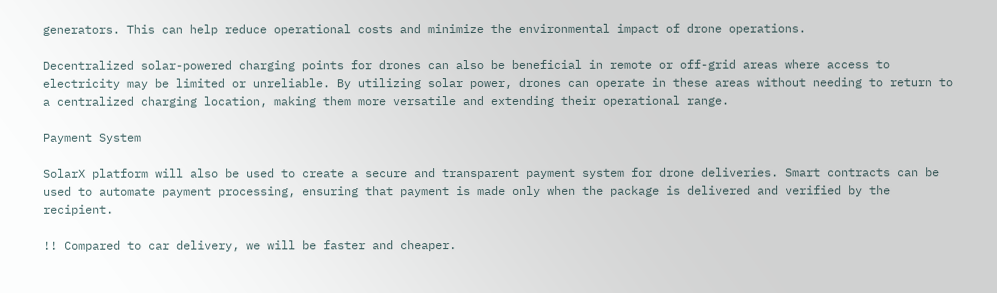generators. This can help reduce operational costs and minimize the environmental impact of drone operations.

Decentralized solar-powered charging points for drones can also be beneficial in remote or off-grid areas where access to electricity may be limited or unreliable. By utilizing solar power, drones can operate in these areas without needing to return to a centralized charging location, making them more versatile and extending their operational range.

Payment System

SolarX platform will also be used to create a secure and transparent payment system for drone deliveries. Smart contracts can be used to automate payment processing, ensuring that payment is made only when the package is delivered and verified by the recipient.

!! Compared to car delivery, we will be faster and cheaper.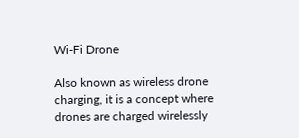Wi-Fi Drone

Also known as wireless drone charging, it is a concept where drones are charged wirelessly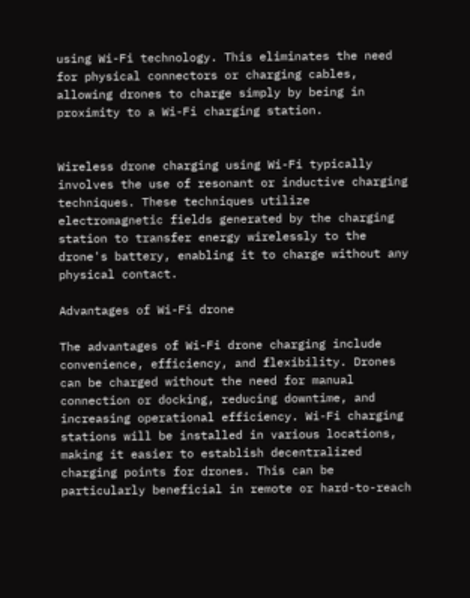using Wi-Fi technology. This eliminates the need for physical connectors or charging cables, allowing drones to charge simply by being in proximity to a Wi-Fi charging station.


Wireless drone charging using Wi-Fi typically involves the use of resonant or inductive charging techniques. These techniques utilize electromagnetic fields generated by the charging station to transfer energy wirelessly to the drone's battery, enabling it to charge without any physical contact.

Advantages of Wi-Fi drone

The advantages of Wi-Fi drone charging include convenience, efficiency, and flexibility. Drones can be charged without the need for manual connection or docking, reducing downtime, and increasing operational efficiency. Wi-Fi charging stations will be installed in various locations, making it easier to establish decentralized charging points for drones. This can be particularly beneficial in remote or hard-to-reach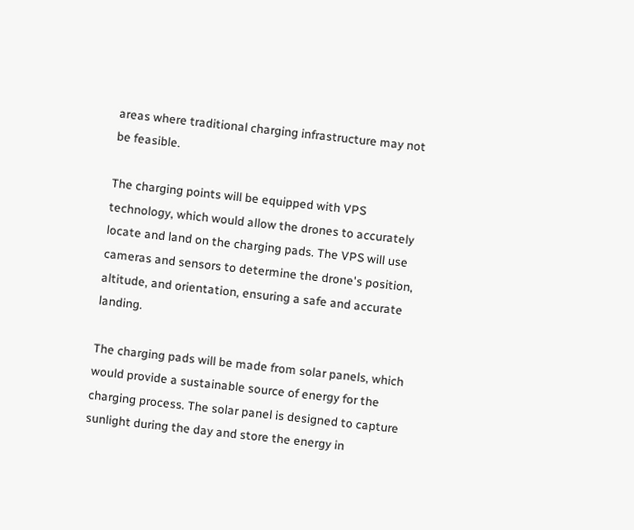areas where traditional charging infrastructure may not be feasible.

The charging points will be equipped with VPS technology, which would allow the drones to accurately locate and land on the charging pads. The VPS will use cameras and sensors to determine the drone's position, altitude, and orientation, ensuring a safe and accurate landing.

The charging pads will be made from solar panels, which would provide a sustainable source of energy for the charging process. The solar panel is designed to capture sunlight during the day and store the energy in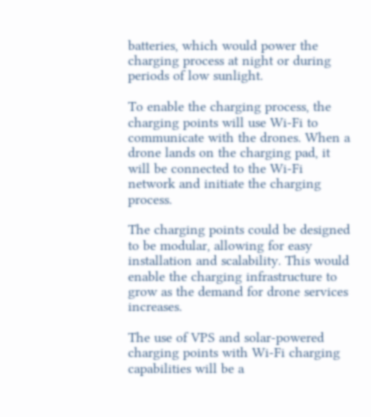batteries, which would power the charging process at night or during periods of low sunlight.

To enable the charging process, the charging points will use Wi-Fi to communicate with the drones. When a drone lands on the charging pad, it will be connected to the Wi-Fi network and initiate the charging process.

The charging points could be designed to be modular, allowing for easy installation and scalability. This would enable the charging infrastructure to grow as the demand for drone services increases.

The use of VPS and solar-powered charging points with Wi-Fi charging capabilities will be a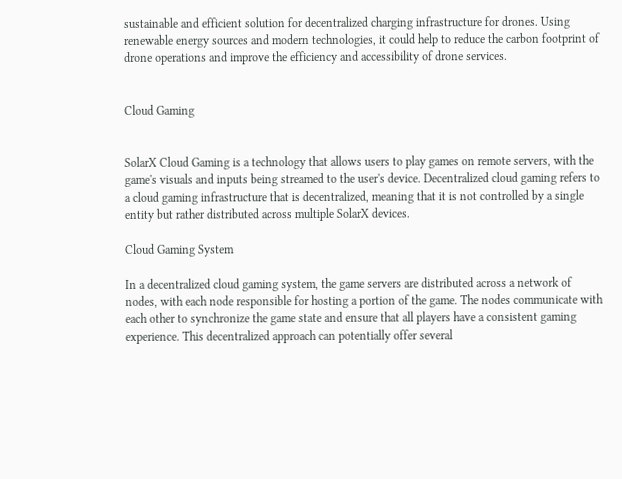sustainable and efficient solution for decentralized charging infrastructure for drones. Using renewable energy sources and modern technologies, it could help to reduce the carbon footprint of drone operations and improve the efficiency and accessibility of drone services.


Cloud Gaming


SolarX Cloud Gaming is a technology that allows users to play games on remote servers, with the game's visuals and inputs being streamed to the user's device. Decentralized cloud gaming refers to a cloud gaming infrastructure that is decentralized, meaning that it is not controlled by a single entity but rather distributed across multiple SolarX devices.

Cloud Gaming System

In a decentralized cloud gaming system, the game servers are distributed across a network of nodes, with each node responsible for hosting a portion of the game. The nodes communicate with each other to synchronize the game state and ensure that all players have a consistent gaming experience. This decentralized approach can potentially offer several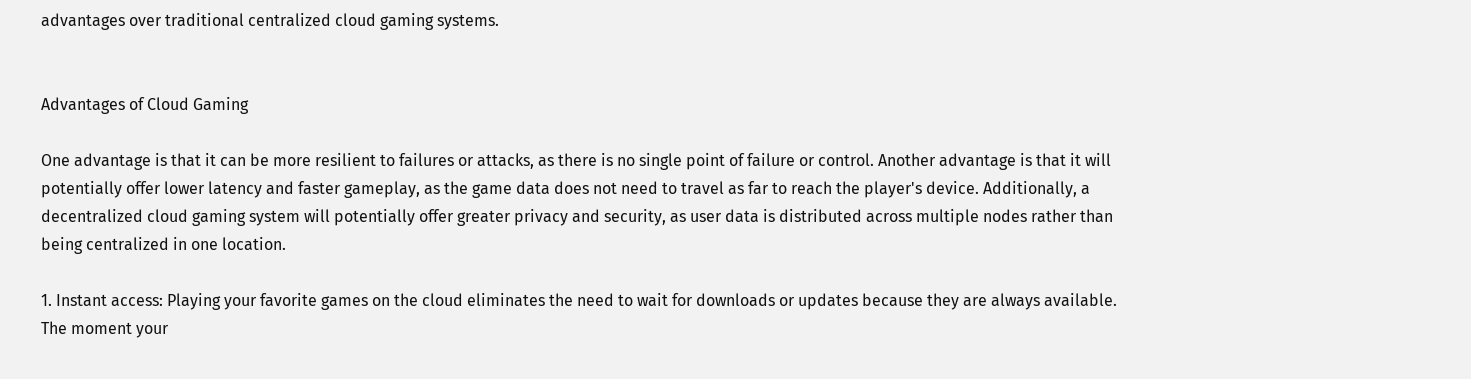advantages over traditional centralized cloud gaming systems.


Advantages of Cloud Gaming

One advantage is that it can be more resilient to failures or attacks, as there is no single point of failure or control. Another advantage is that it will potentially offer lower latency and faster gameplay, as the game data does not need to travel as far to reach the player's device. Additionally, a decentralized cloud gaming system will potentially offer greater privacy and security, as user data is distributed across multiple nodes rather than being centralized in one location.

1. Instant access: Playing your favorite games on the cloud eliminates the need to wait for downloads or updates because they are always available. The moment your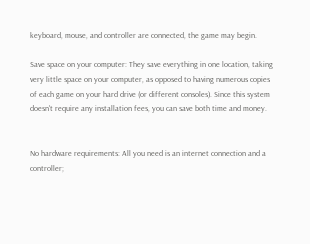keyboard, mouse, and controller are connected, the game may begin.

Save space on your computer: They save everything in one location, taking very little space on your computer, as opposed to having numerous copies of each game on your hard drive (or different consoles). Since this system doesn't require any installation fees, you can save both time and money.


No hardware requirements: All you need is an internet connection and a controller;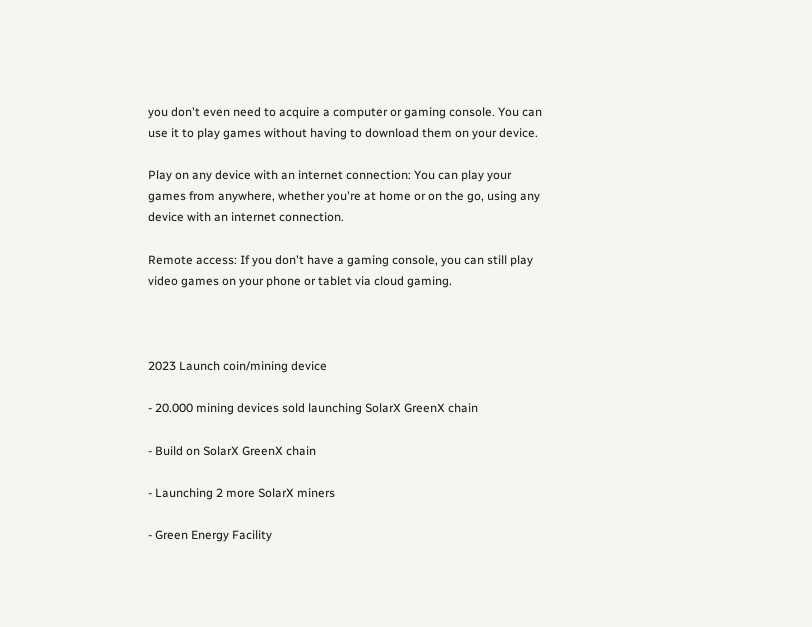you don't even need to acquire a computer or gaming console. You can use it to play games without having to download them on your device.

Play on any device with an internet connection: You can play your games from anywhere, whether you're at home or on the go, using any device with an internet connection.

Remote access: If you don't have a gaming console, you can still play video games on your phone or tablet via cloud gaming.



2023 Launch coin/mining device

- 20.000 mining devices sold launching SolarX GreenX chain

- Build on SolarX GreenX chain

- Launching 2 more SolarX miners

- Green Energy Facility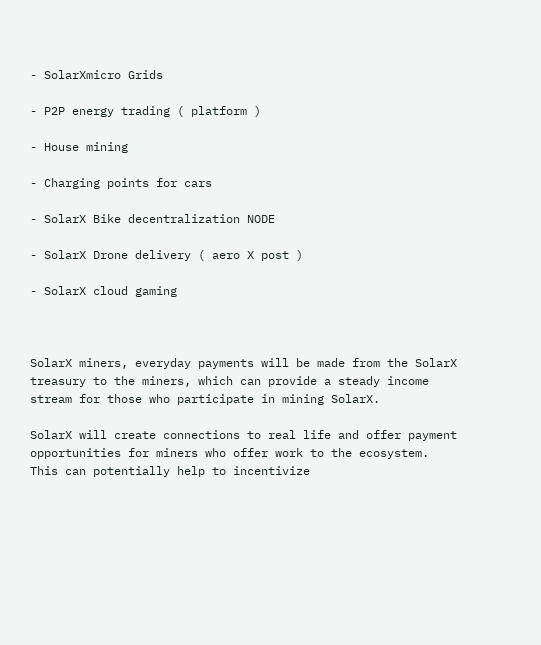- SolarXmicro Grids

- P2P energy trading ( platform )

- House mining

- Charging points for cars

- SolarX Bike decentralization NODE

- SolarX Drone delivery ( aero X post )

- SolarX cloud gaming



SolarX miners, everyday payments will be made from the SolarX treasury to the miners, which can provide a steady income stream for those who participate in mining SolarX.

SolarX will create connections to real life and offer payment opportunities for miners who offer work to the ecosystem. This can potentially help to incentivize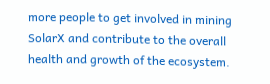more people to get involved in mining SolarX and contribute to the overall health and growth of the ecosystem.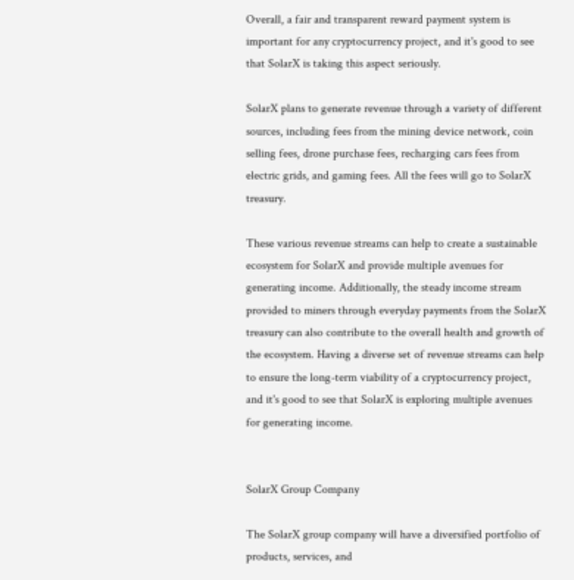Overall, a fair and transparent reward payment system is important for any cryptocurrency project, and it's good to see that SolarX is taking this aspect seriously.

SolarX plans to generate revenue through a variety of different sources, including fees from the mining device network, coin selling fees, drone purchase fees, recharging cars fees from electric grids, and gaming fees. All the fees will go to SolarX treasury.

These various revenue streams can help to create a sustainable ecosystem for SolarX and provide multiple avenues for generating income. Additionally, the steady income stream provided to miners through everyday payments from the SolarX treasury can also contribute to the overall health and growth of the ecosystem. Having a diverse set of revenue streams can help to ensure the long-term viability of a cryptocurrency project, and it's good to see that SolarX is exploring multiple avenues for generating income.


SolarX Group Company

The SolarX group company will have a diversified portfolio of products, services, and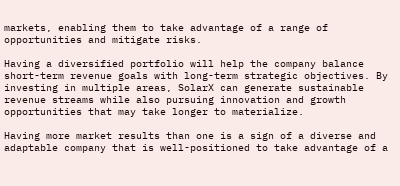markets, enabling them to take advantage of a range of opportunities and mitigate risks.

Having a diversified portfolio will help the company balance short-term revenue goals with long-term strategic objectives. By investing in multiple areas, SolarX can generate sustainable revenue streams while also pursuing innovation and growth opportunities that may take longer to materialize.

Having more market results than one is a sign of a diverse and adaptable company that is well-positioned to take advantage of a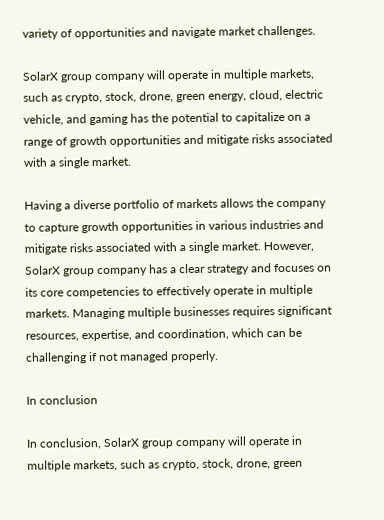variety of opportunities and navigate market challenges.

SolarX group company will operate in multiple markets, such as crypto, stock, drone, green energy, cloud, electric vehicle, and gaming has the potential to capitalize on a range of growth opportunities and mitigate risks associated with a single market.

Having a diverse portfolio of markets allows the company to capture growth opportunities in various industries and mitigate risks associated with a single market. However, SolarX group company has a clear strategy and focuses on its core competencies to effectively operate in multiple markets. Managing multiple businesses requires significant resources, expertise, and coordination, which can be challenging if not managed properly.

In conclusion

In conclusion, SolarX group company will operate in multiple markets, such as crypto, stock, drone, green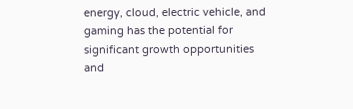energy, cloud, electric vehicle, and gaming has the potential for significant growth opportunities and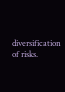diversification of risks.